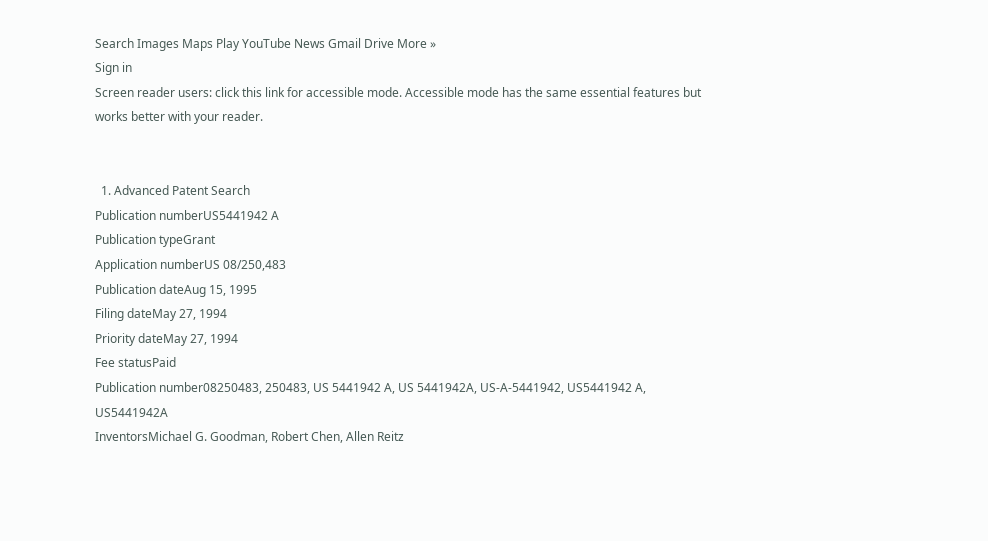Search Images Maps Play YouTube News Gmail Drive More »
Sign in
Screen reader users: click this link for accessible mode. Accessible mode has the same essential features but works better with your reader.


  1. Advanced Patent Search
Publication numberUS5441942 A
Publication typeGrant
Application numberUS 08/250,483
Publication dateAug 15, 1995
Filing dateMay 27, 1994
Priority dateMay 27, 1994
Fee statusPaid
Publication number08250483, 250483, US 5441942 A, US 5441942A, US-A-5441942, US5441942 A, US5441942A
InventorsMichael G. Goodman, Robert Chen, Allen Reitz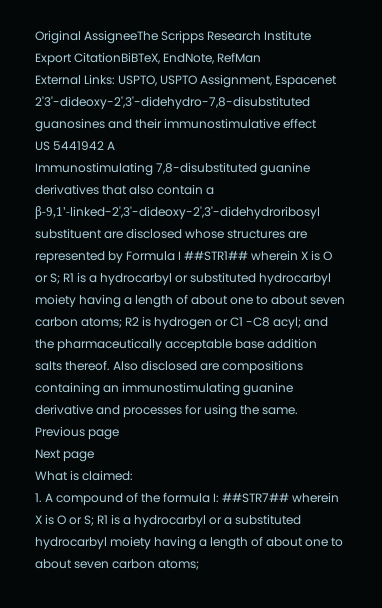Original AssigneeThe Scripps Research Institute
Export CitationBiBTeX, EndNote, RefMan
External Links: USPTO, USPTO Assignment, Espacenet
2'3'-dideoxy-2',3'-didehydro-7,8-disubstituted guanosines and their immunostimulative effect
US 5441942 A
Immunostimulating 7,8-disubstituted guanine derivatives that also contain a β-9,1'-linked-2',3'-dideoxy-2',3'-didehydroribosyl substituent are disclosed whose structures are represented by Formula I ##STR1## wherein X is O or S; R1 is a hydrocarbyl or substituted hydrocarbyl moiety having a length of about one to about seven carbon atoms; R2 is hydrogen or C1 -C8 acyl; and the pharmaceutically acceptable base addition salts thereof. Also disclosed are compositions containing an immunostimulating guanine derivative and processes for using the same.
Previous page
Next page
What is claimed:
1. A compound of the formula I: ##STR7## wherein X is O or S; R1 is a hydrocarbyl or a substituted hydrocarbyl moiety having a length of about one to about seven carbon atoms;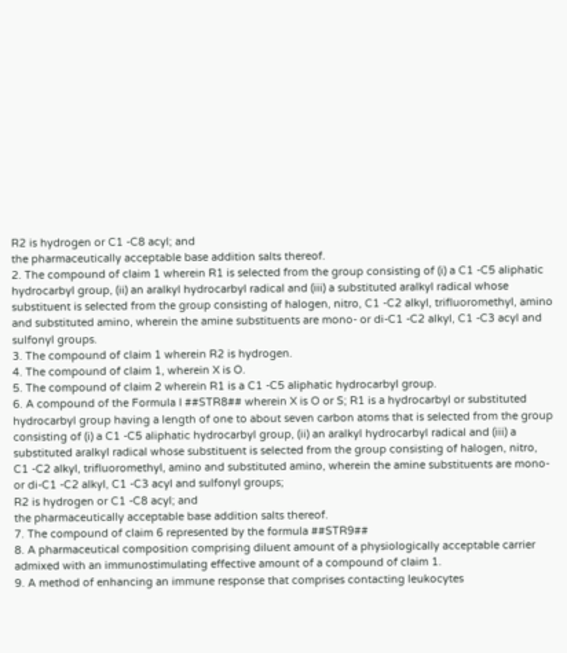R2 is hydrogen or C1 -C8 acyl; and
the pharmaceutically acceptable base addition salts thereof.
2. The compound of claim 1 wherein R1 is selected from the group consisting of (i) a C1 -C5 aliphatic hydrocarbyl group, (ii) an aralkyl hydrocarbyl radical and (iii) a substituted aralkyl radical whose substituent is selected from the group consisting of halogen, nitro, C1 -C2 alkyl, trifluoromethyl, amino and substituted amino, wherein the amine substituents are mono- or di-C1 -C2 alkyl, C1 -C3 acyl and sulfonyl groups.
3. The compound of claim 1 wherein R2 is hydrogen.
4. The compound of claim 1, wherein X is O.
5. The compound of claim 2 wherein R1 is a C1 -C5 aliphatic hydrocarbyl group.
6. A compound of the Formula I ##STR8## wherein X is O or S; R1 is a hydrocarbyl or substituted hydrocarbyl group having a length of one to about seven carbon atoms that is selected from the group consisting of (i) a C1 -C5 aliphatic hydrocarbyl group, (ii) an aralkyl hydrocarbyl radical and (iii) a substituted aralkyl radical whose substituent is selected from the group consisting of halogen, nitro, C1 -C2 alkyl, trifluoromethyl, amino and substituted amino, wherein the amine substituents are mono- or di-C1 -C2 alkyl, C1 -C3 acyl and sulfonyl groups;
R2 is hydrogen or C1 -C8 acyl; and
the pharmaceutically acceptable base addition salts thereof.
7. The compound of claim 6 represented by the formula ##STR9##
8. A pharmaceutical composition comprising diluent amount of a physiologically acceptable carrier admixed with an immunostimulating effective amount of a compound of claim 1.
9. A method of enhancing an immune response that comprises contacting leukocytes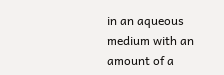in an aqueous medium with an amount of a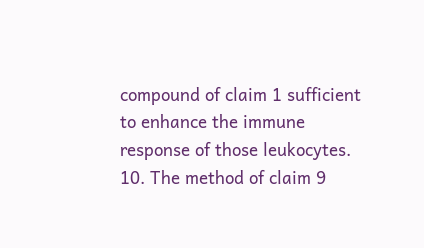compound of claim 1 sufficient to enhance the immune response of those leukocytes.
10. The method of claim 9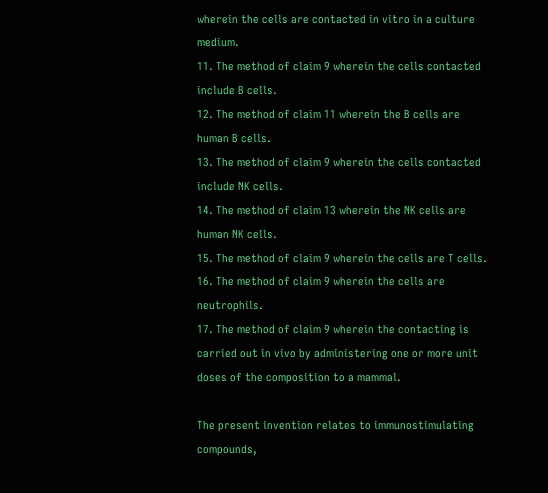wherein the cells are contacted in vitro in a culture medium.
11. The method of claim 9 wherein the cells contacted include B cells.
12. The method of claim 11 wherein the B cells are human B cells.
13. The method of claim 9 wherein the cells contacted include NK cells.
14. The method of claim 13 wherein the NK cells are human NK cells.
15. The method of claim 9 wherein the cells are T cells.
16. The method of claim 9 wherein the cells are neutrophils.
17. The method of claim 9 wherein the contacting is carried out in vivo by administering one or more unit doses of the composition to a mammal.

The present invention relates to immunostimulating compounds,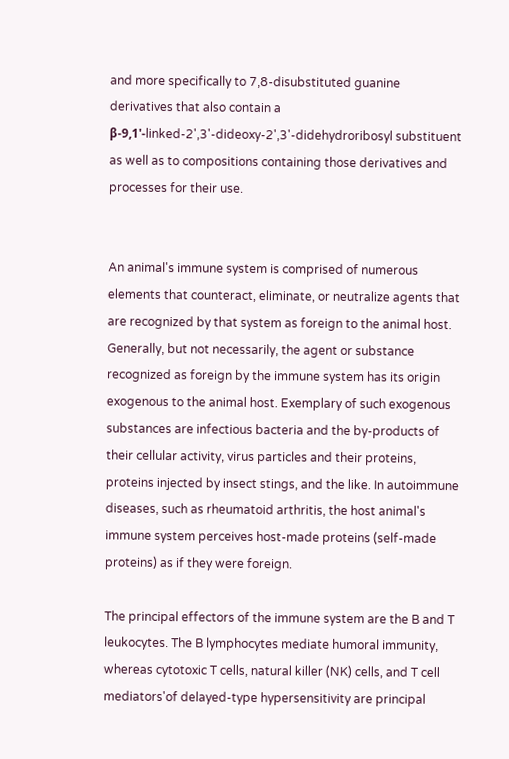and more specifically to 7,8-disubstituted guanine derivatives that also contain a β-9,1'-linked-2',3'-dideoxy-2',3'-didehydroribosyl substituent as well as to compositions containing those derivatives and processes for their use.


An animal's immune system is comprised of numerous elements that counteract, eliminate, or neutralize agents that are recognized by that system as foreign to the animal host. Generally, but not necessarily, the agent or substance recognized as foreign by the immune system has its origin exogenous to the animal host. Exemplary of such exogenous substances are infectious bacteria and the by-products of their cellular activity, virus particles and their proteins, proteins injected by insect stings, and the like. In autoimmune diseases, such as rheumatoid arthritis, the host animal's immune system perceives host-made proteins (self-made proteins) as if they were foreign.

The principal effectors of the immune system are the B and T leukocytes. The B lymphocytes mediate humoral immunity, whereas cytotoxic T cells, natural killer (NK) cells, and T cell mediators'of delayed-type hypersensitivity are principal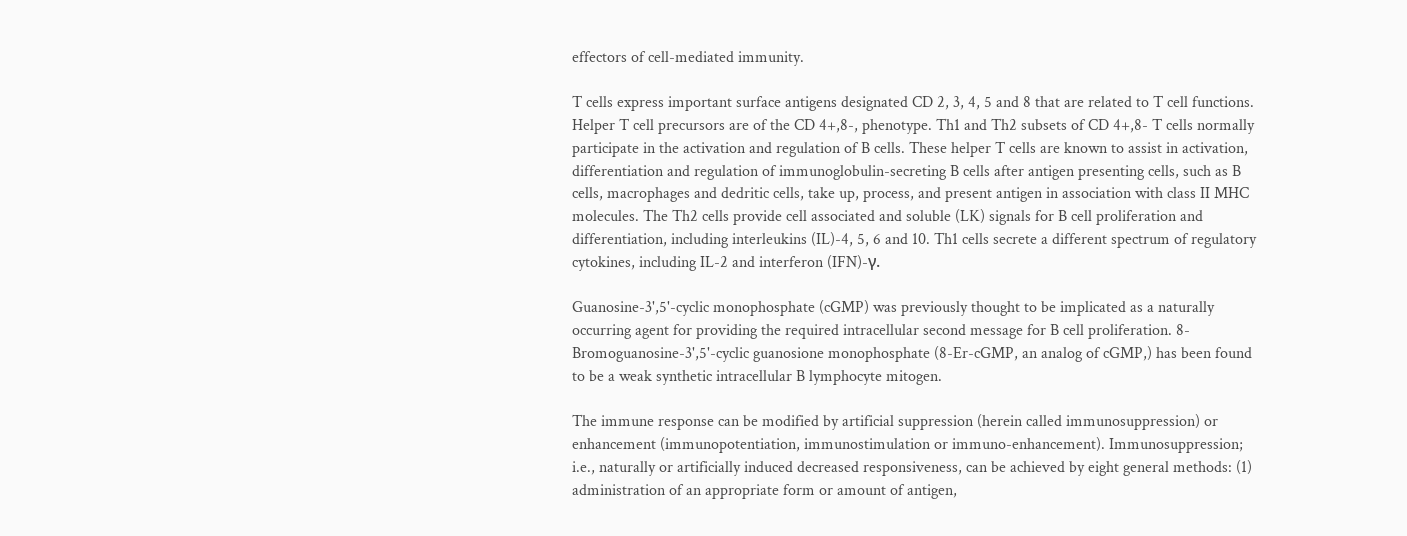effectors of cell-mediated immunity.

T cells express important surface antigens designated CD 2, 3, 4, 5 and 8 that are related to T cell functions. Helper T cell precursors are of the CD 4+,8-, phenotype. Th1 and Th2 subsets of CD 4+,8- T cells normally participate in the activation and regulation of B cells. These helper T cells are known to assist in activation, differentiation and regulation of immunoglobulin-secreting B cells after antigen presenting cells, such as B cells, macrophages and dedritic cells, take up, process, and present antigen in association with class II MHC molecules. The Th2 cells provide cell associated and soluble (LK) signals for B cell proliferation and differentiation, including interleukins (IL)-4, 5, 6 and 10. Th1 cells secrete a different spectrum of regulatory cytokines, including IL-2 and interferon (IFN)-γ.

Guanosine-3',5'-cyclic monophosphate (cGMP) was previously thought to be implicated as a naturally occurring agent for providing the required intracellular second message for B cell proliferation. 8-Bromoguanosine-3',5'-cyclic guanosione monophosphate (8-Er-cGMP, an analog of cGMP,) has been found to be a weak synthetic intracellular B lymphocyte mitogen.

The immune response can be modified by artificial suppression (herein called immunosuppression) or enhancement (immunopotentiation, immunostimulation or immuno-enhancement). Immunosuppression; i.e., naturally or artificially induced decreased responsiveness, can be achieved by eight general methods: (1) administration of an appropriate form or amount of antigen,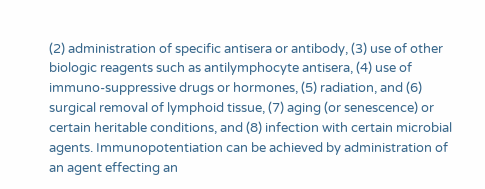(2) administration of specific antisera or antibody, (3) use of other biologic reagents such as antilymphocyte antisera, (4) use of immuno-suppressive drugs or hormones, (5) radiation, and (6) surgical removal of lymphoid tissue, (7) aging (or senescence) or certain heritable conditions, and (8) infection with certain microbial agents. Immunopotentiation can be achieved by administration of an agent effecting an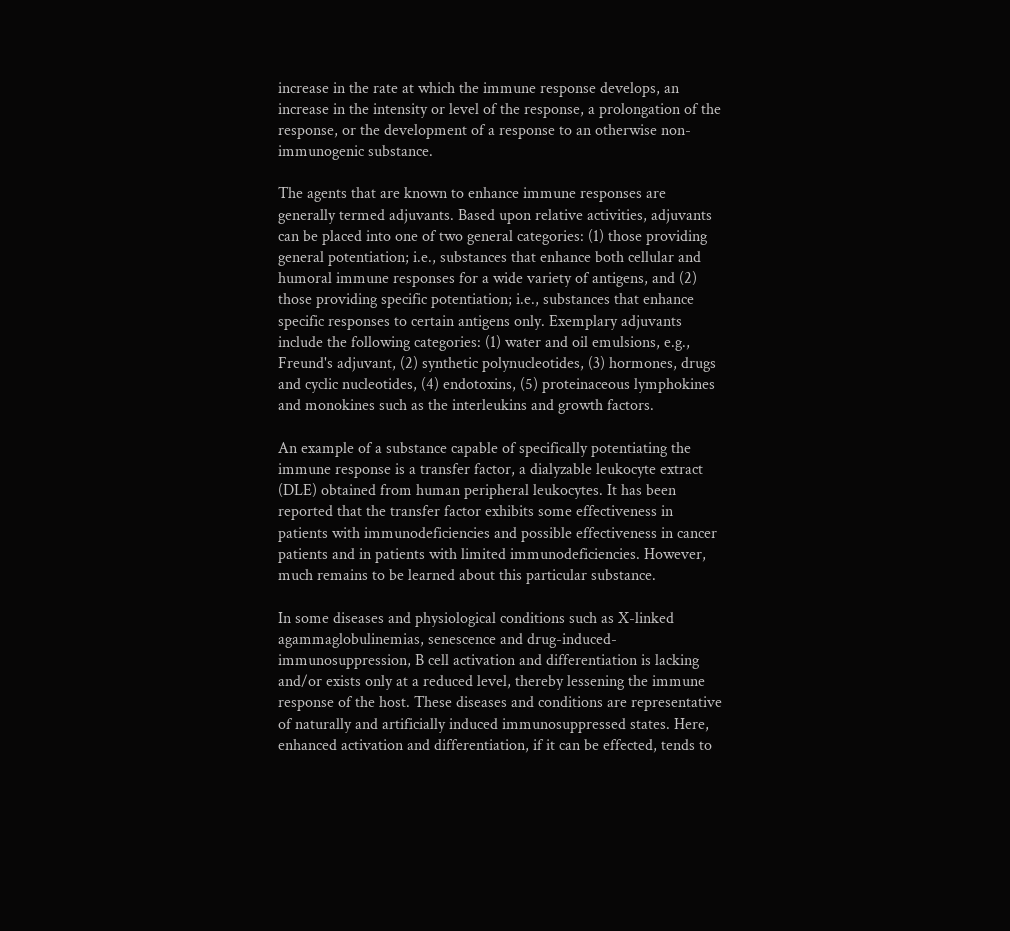increase in the rate at which the immune response develops, an increase in the intensity or level of the response, a prolongation of the response, or the development of a response to an otherwise non-immunogenic substance.

The agents that are known to enhance immune responses are generally termed adjuvants. Based upon relative activities, adjuvants can be placed into one of two general categories: (1) those providing general potentiation; i.e., substances that enhance both cellular and humoral immune responses for a wide variety of antigens, and (2) those providing specific potentiation; i.e., substances that enhance specific responses to certain antigens only. Exemplary adjuvants include the following categories: (1) water and oil emulsions, e.g., Freund's adjuvant, (2) synthetic polynucleotides, (3) hormones, drugs and cyclic nucleotides, (4) endotoxins, (5) proteinaceous lymphokines and monokines such as the interleukins and growth factors.

An example of a substance capable of specifically potentiating the immune response is a transfer factor, a dialyzable leukocyte extract (DLE) obtained from human peripheral leukocytes. It has been reported that the transfer factor exhibits some effectiveness in patients with immunodeficiencies and possible effectiveness in cancer patients and in patients with limited immunodeficiencies. However, much remains to be learned about this particular substance.

In some diseases and physiological conditions such as X-linked agammaglobulinemias, senescence and drug-induced-immunosuppression, B cell activation and differentiation is lacking and/or exists only at a reduced level, thereby lessening the immune response of the host. These diseases and conditions are representative of naturally and artificially induced immunosuppressed states. Here, enhanced activation and differentiation, if it can be effected, tends to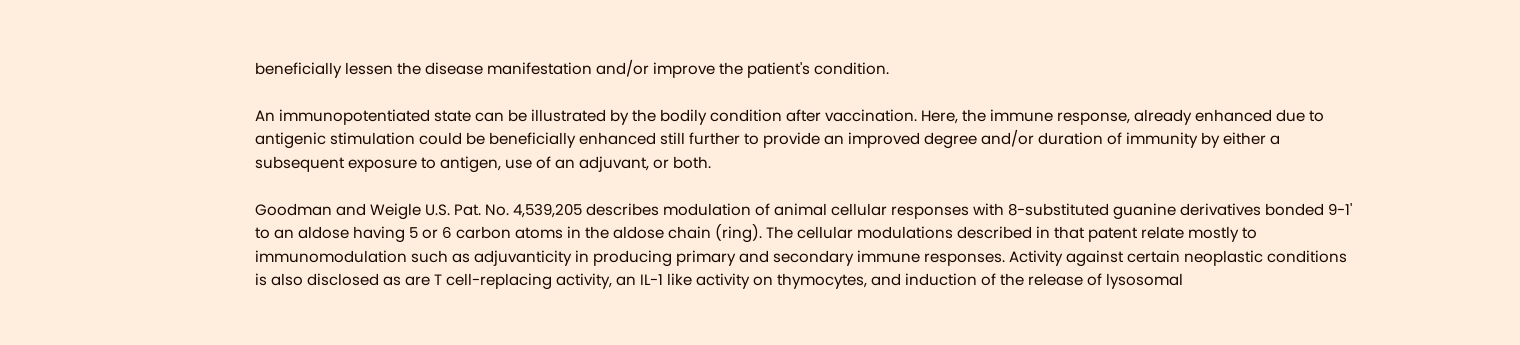beneficially lessen the disease manifestation and/or improve the patient's condition.

An immunopotentiated state can be illustrated by the bodily condition after vaccination. Here, the immune response, already enhanced due to antigenic stimulation could be beneficially enhanced still further to provide an improved degree and/or duration of immunity by either a subsequent exposure to antigen, use of an adjuvant, or both.

Goodman and Weigle U.S. Pat. No. 4,539,205 describes modulation of animal cellular responses with 8-substituted guanine derivatives bonded 9-1' to an aldose having 5 or 6 carbon atoms in the aldose chain (ring). The cellular modulations described in that patent relate mostly to immunomodulation such as adjuvanticity in producing primary and secondary immune responses. Activity against certain neoplastic conditions is also disclosed as are T cell-replacing activity, an IL-1 like activity on thymocytes, and induction of the release of lysosomal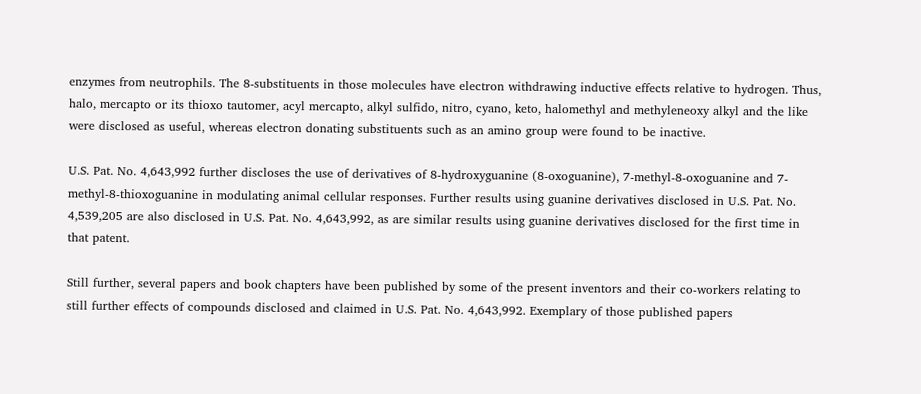enzymes from neutrophils. The 8-substituents in those molecules have electron withdrawing inductive effects relative to hydrogen. Thus, halo, mercapto or its thioxo tautomer, acyl mercapto, alkyl sulfido, nitro, cyano, keto, halomethyl and methyleneoxy alkyl and the like were disclosed as useful, whereas electron donating substituents such as an amino group were found to be inactive.

U.S. Pat. No. 4,643,992 further discloses the use of derivatives of 8-hydroxyguanine (8-oxoguanine), 7-methyl-8-oxoguanine and 7-methyl-8-thioxoguanine in modulating animal cellular responses. Further results using guanine derivatives disclosed in U.S. Pat. No. 4,539,205 are also disclosed in U.S. Pat. No. 4,643,992, as are similar results using guanine derivatives disclosed for the first time in that patent.

Still further, several papers and book chapters have been published by some of the present inventors and their co-workers relating to still further effects of compounds disclosed and claimed in U.S. Pat. No. 4,643,992. Exemplary of those published papers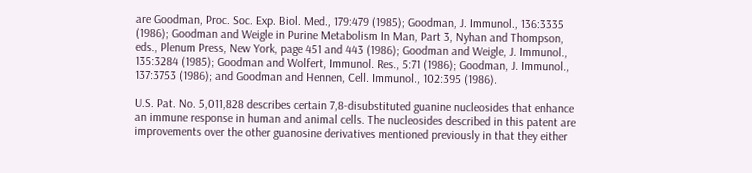are Goodman, Proc. Soc. Exp. Biol. Med., 179:479 (1985); Goodman, J. Immunol., 136:3335 (1986); Goodman and Weigle in Purine Metabolism In Man, Part 3, Nyhan and Thompson, eds., Plenum Press, New York, page 451 and 443 (1986); Goodman and Weigle, J. Immunol., 135:3284 (1985); Goodman and Wolfert, Immunol. Res., 5:71 (1986); Goodman, J. Immunol., 137:3753 (1986); and Goodman and Hennen, Cell. Immunol., 102:395 (1986).

U.S. Pat. No. 5,011,828 describes certain 7,8-disubstituted guanine nucleosides that enhance an immune response in human and animal cells. The nucleosides described in this patent are improvements over the other guanosine derivatives mentioned previously in that they either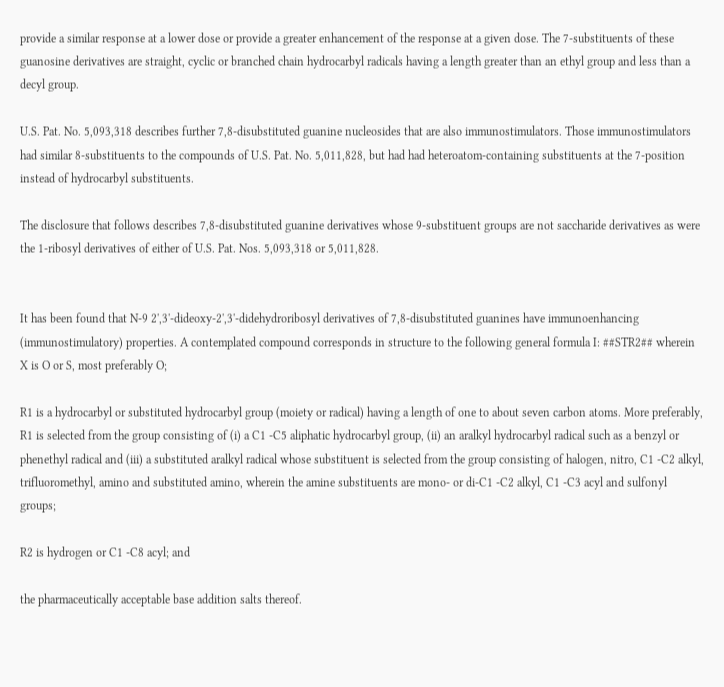provide a similar response at a lower dose or provide a greater enhancement of the response at a given dose. The 7-substituents of these guanosine derivatives are straight, cyclic or branched chain hydrocarbyl radicals having a length greater than an ethyl group and less than a decyl group.

U.S. Pat. No. 5,093,318 describes further 7,8-disubstituted guanine nucleosides that are also immunostimulators. Those immunostimulators had similar 8-substituents to the compounds of U.S. Pat. No. 5,011,828, but had had heteroatom-containing substituents at the 7-position instead of hydrocarbyl substituents.

The disclosure that follows describes 7,8-disubstituted guanine derivatives whose 9-substituent groups are not saccharide derivatives as were the 1-ribosyl derivatives of either of U.S. Pat. Nos. 5,093,318 or 5,011,828.


It has been found that N-9 2',3'-dideoxy-2',3'-didehydroribosyl derivatives of 7,8-disubstituted guanines have immunoenhancing (immunostimulatory) properties. A contemplated compound corresponds in structure to the following general formula I: ##STR2## wherein X is O or S, most preferably O;

R1 is a hydrocarbyl or substituted hydrocarbyl group (moiety or radical) having a length of one to about seven carbon atoms. More preferably, R1 is selected from the group consisting of (i) a C1 -C5 aliphatic hydrocarbyl group, (ii) an aralkyl hydrocarbyl radical such as a benzyl or phenethyl radical and (iii) a substituted aralkyl radical whose substituent is selected from the group consisting of halogen, nitro, C1 -C2 alkyl, trifluoromethyl, amino and substituted amino, wherein the amine substituents are mono- or di-C1 -C2 alkyl, C1 -C3 acyl and sulfonyl groups;

R2 is hydrogen or C1 -C8 acyl; and

the pharmaceutically acceptable base addition salts thereof.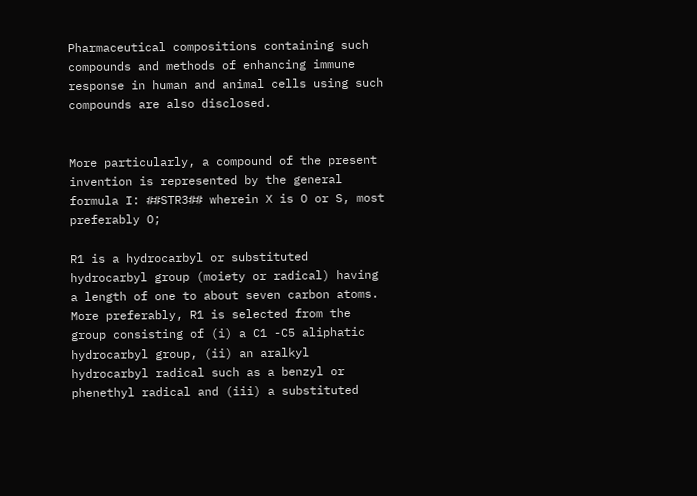Pharmaceutical compositions containing such compounds and methods of enhancing immune response in human and animal cells using such compounds are also disclosed.


More particularly, a compound of the present invention is represented by the general formula I: ##STR3## wherein X is O or S, most preferably O;

R1 is a hydrocarbyl or substituted hydrocarbyl group (moiety or radical) having a length of one to about seven carbon atoms. More preferably, R1 is selected from the group consisting of (i) a C1 -C5 aliphatic hydrocarbyl group, (ii) an aralkyl hydrocarbyl radical such as a benzyl or phenethyl radical and (iii) a substituted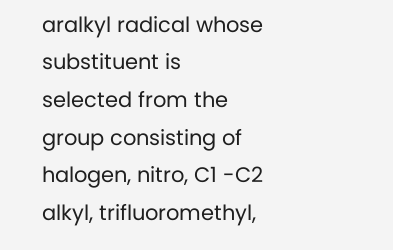aralkyl radical whose substituent is selected from the group consisting of halogen, nitro, C1 -C2 alkyl, trifluoromethyl,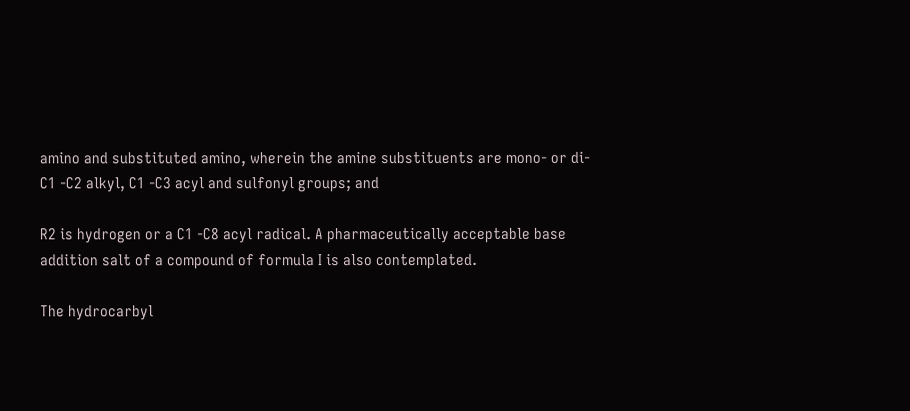amino and substituted amino, wherein the amine substituents are mono- or di-C1 -C2 alkyl, C1 -C3 acyl and sulfonyl groups; and

R2 is hydrogen or a C1 -C8 acyl radical. A pharmaceutically acceptable base addition salt of a compound of formula I is also contemplated.

The hydrocarbyl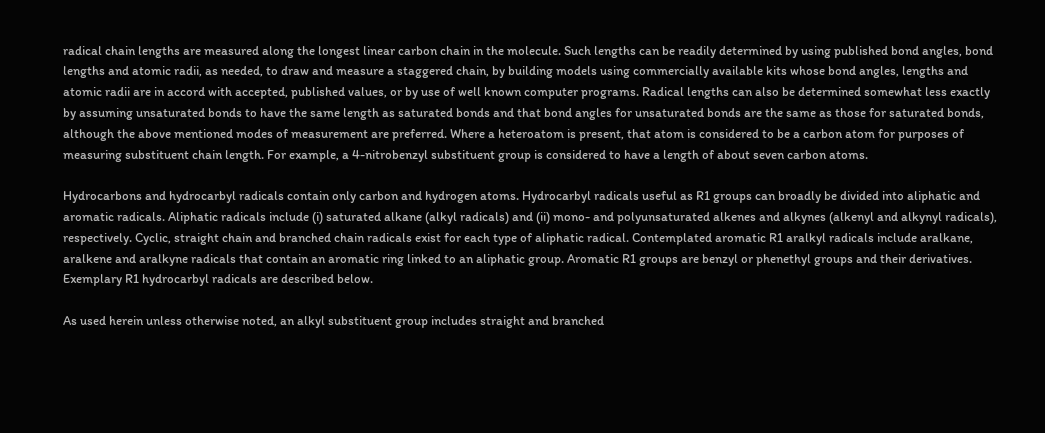radical chain lengths are measured along the longest linear carbon chain in the molecule. Such lengths can be readily determined by using published bond angles, bond lengths and atomic radii, as needed, to draw and measure a staggered chain, by building models using commercially available kits whose bond angles, lengths and atomic radii are in accord with accepted, published values, or by use of well known computer programs. Radical lengths can also be determined somewhat less exactly by assuming unsaturated bonds to have the same length as saturated bonds and that bond angles for unsaturated bonds are the same as those for saturated bonds, although the above mentioned modes of measurement are preferred. Where a heteroatom is present, that atom is considered to be a carbon atom for purposes of measuring substituent chain length. For example, a 4-nitrobenzyl substituent group is considered to have a length of about seven carbon atoms.

Hydrocarbons and hydrocarbyl radicals contain only carbon and hydrogen atoms. Hydrocarbyl radicals useful as R1 groups can broadly be divided into aliphatic and aromatic radicals. Aliphatic radicals include (i) saturated alkane (alkyl radicals) and (ii) mono- and polyunsaturated alkenes and alkynes (alkenyl and alkynyl radicals), respectively. Cyclic, straight chain and branched chain radicals exist for each type of aliphatic radical. Contemplated aromatic R1 aralkyl radicals include aralkane, aralkene and aralkyne radicals that contain an aromatic ring linked to an aliphatic group. Aromatic R1 groups are benzyl or phenethyl groups and their derivatives. Exemplary R1 hydrocarbyl radicals are described below.

As used herein unless otherwise noted, an alkyl substituent group includes straight and branched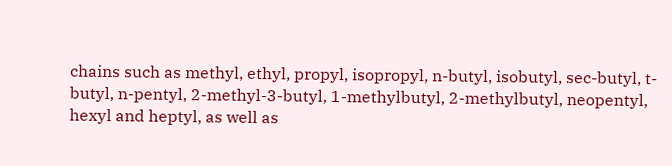chains such as methyl, ethyl, propyl, isopropyl, n-butyl, isobutyl, sec-butyl, t-butyl, n-pentyl, 2-methyl-3-butyl, 1-methylbutyl, 2-methylbutyl, neopentyl, hexyl and heptyl, as well as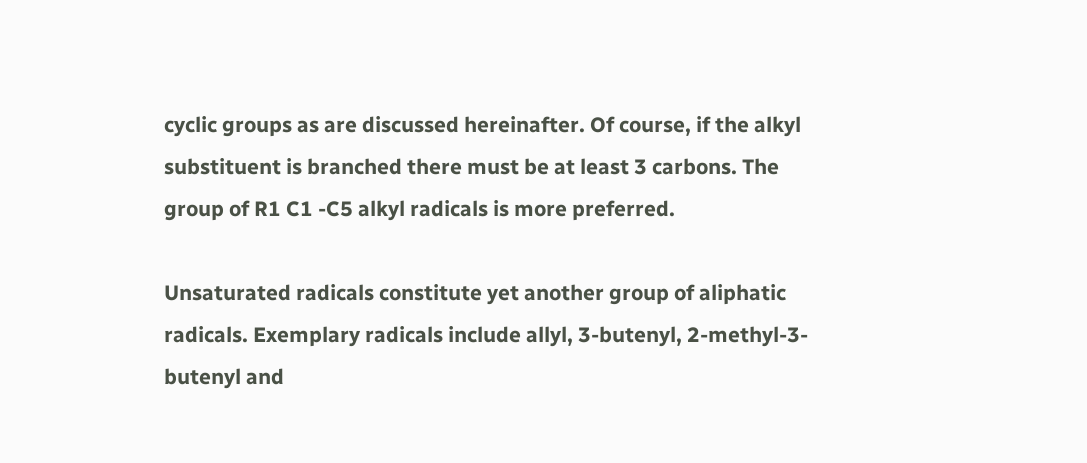cyclic groups as are discussed hereinafter. Of course, if the alkyl substituent is branched there must be at least 3 carbons. The group of R1 C1 -C5 alkyl radicals is more preferred.

Unsaturated radicals constitute yet another group of aliphatic radicals. Exemplary radicals include allyl, 3-butenyl, 2-methyl-3-butenyl and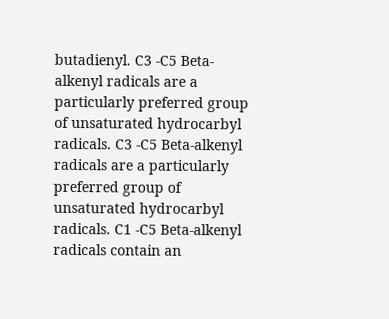butadienyl. C3 -C5 Beta-alkenyl radicals are a particularly preferred group of unsaturated hydrocarbyl radicals. C3 -C5 Beta-alkenyl radicals are a particularly preferred group of unsaturated hydrocarbyl radicals. C1 -C5 Beta-alkenyl radicals contain an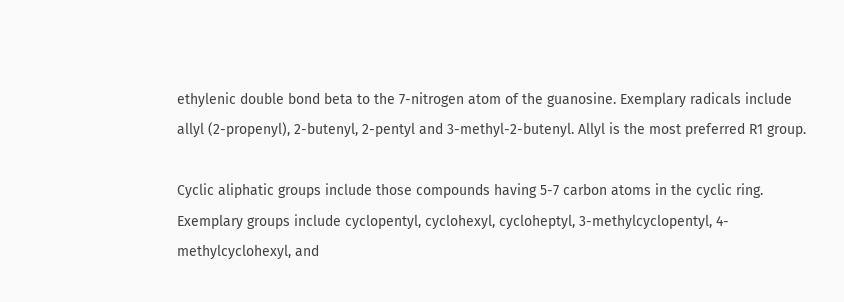ethylenic double bond beta to the 7-nitrogen atom of the guanosine. Exemplary radicals include allyl (2-propenyl), 2-butenyl, 2-pentyl and 3-methyl-2-butenyl. Allyl is the most preferred R1 group.

Cyclic aliphatic groups include those compounds having 5-7 carbon atoms in the cyclic ring. Exemplary groups include cyclopentyl, cyclohexyl, cycloheptyl, 3-methylcyclopentyl, 4-methylcyclohexyl, and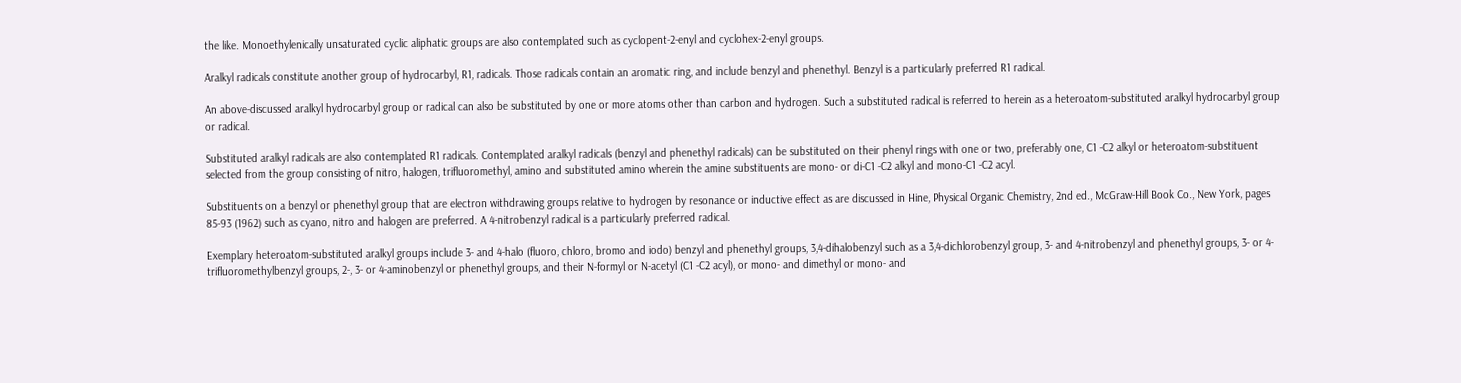the like. Monoethylenically unsaturated cyclic aliphatic groups are also contemplated such as cyclopent-2-enyl and cyclohex-2-enyl groups.

Aralkyl radicals constitute another group of hydrocarbyl, R1, radicals. Those radicals contain an aromatic ring, and include benzyl and phenethyl. Benzyl is a particularly preferred R1 radical.

An above-discussed aralkyl hydrocarbyl group or radical can also be substituted by one or more atoms other than carbon and hydrogen. Such a substituted radical is referred to herein as a heteroatom-substituted aralkyl hydrocarbyl group or radical.

Substituted aralkyl radicals are also contemplated R1 radicals. Contemplated aralkyl radicals (benzyl and phenethyl radicals) can be substituted on their phenyl rings with one or two, preferably one, C1 -C2 alkyl or heteroatom-substituent selected from the group consisting of nitro, halogen, trifluoromethyl, amino and substituted amino wherein the amine substituents are mono- or di-C1 -C2 alkyl and mono-C1 -C2 acyl.

Substituents on a benzyl or phenethyl group that are electron withdrawing groups relative to hydrogen by resonance or inductive effect as are discussed in Hine, Physical Organic Chemistry, 2nd ed., McGraw-Hill Book Co., New York, pages 85-93 (1962) such as cyano, nitro and halogen are preferred. A 4-nitrobenzyl radical is a particularly preferred radical.

Exemplary heteroatom-substituted aralkyl groups include 3- and 4-halo (fluoro, chloro, bromo and iodo) benzyl and phenethyl groups, 3,4-dihalobenzyl such as a 3,4-dichlorobenzyl group, 3- and 4-nitrobenzyl and phenethyl groups, 3- or 4-trifluoromethylbenzyl groups, 2-, 3- or 4-aminobenzyl or phenethyl groups, and their N-formyl or N-acetyl (C1 -C2 acyl), or mono- and dimethyl or mono- and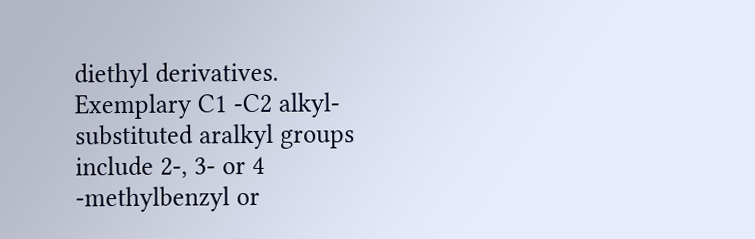diethyl derivatives. Exemplary C1 -C2 alkyl-substituted aralkyl groups include 2-, 3- or 4 -methylbenzyl or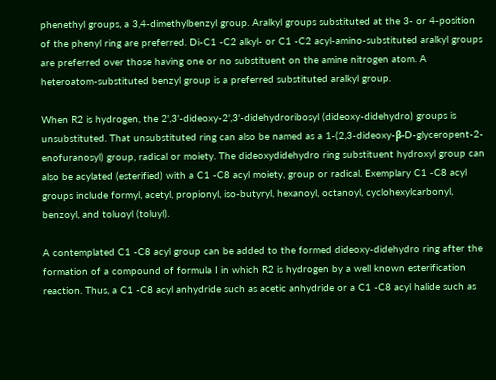phenethyl groups, a 3,4-dimethylbenzyl group. Aralkyl groups substituted at the 3- or 4-position of the phenyl ring are preferred. Di-C1 -C2 alkyl- or C1 -C2 acyl-amino-substituted aralkyl groups are preferred over those having one or no substituent on the amine nitrogen atom. A heteroatom-substituted benzyl group is a preferred substituted aralkyl group.

When R2 is hydrogen, the 2',3'-dideoxy-2',3'-didehydroribosyl (dideoxy-didehydro) groups is unsubstituted. That unsubstituted ring can also be named as a 1-(2,3-dideoxy-β-D-glyceropent-2-enofuranosyl) group, radical or moiety. The dideoxydidehydro ring substituent hydroxyl group can also be acylated (esterified) with a C1 -C8 acyl moiety, group or radical. Exemplary C1 -C8 acyl groups include formyl, acetyl, propionyl, iso-butyryl, hexanoyl, octanoyl, cyclohexylcarbonyl, benzoyl, and toluoyl (toluyl).

A contemplated C1 -C8 acyl group can be added to the formed dideoxy-didehydro ring after the formation of a compound of formula I in which R2 is hydrogen by a well known esterification reaction. Thus, a C1 -C8 acyl anhydride such as acetic anhydride or a C1 -C8 acyl halide such as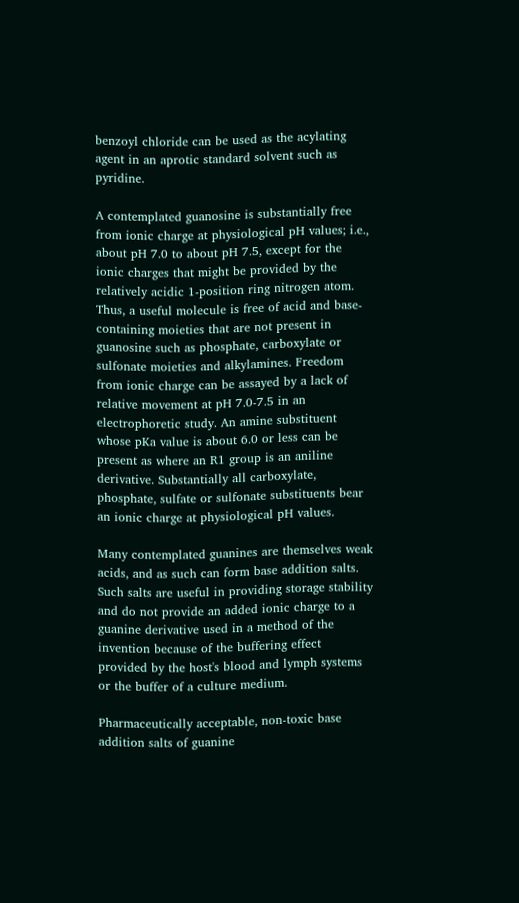benzoyl chloride can be used as the acylating agent in an aprotic standard solvent such as pyridine.

A contemplated guanosine is substantially free from ionic charge at physiological pH values; i.e., about pH 7.0 to about pH 7.5, except for the ionic charges that might be provided by the relatively acidic 1-position ring nitrogen atom. Thus, a useful molecule is free of acid and base-containing moieties that are not present in guanosine such as phosphate, carboxylate or sulfonate moieties and alkylamines. Freedom from ionic charge can be assayed by a lack of relative movement at pH 7.0-7.5 in an electrophoretic study. An amine substituent whose pKa value is about 6.0 or less can be present as where an R1 group is an aniline derivative. Substantially all carboxylate, phosphate, sulfate or sulfonate substituents bear an ionic charge at physiological pH values.

Many contemplated guanines are themselves weak acids, and as such can form base addition salts. Such salts are useful in providing storage stability and do not provide an added ionic charge to a guanine derivative used in a method of the invention because of the buffering effect provided by the host's blood and lymph systems or the buffer of a culture medium.

Pharmaceutically acceptable, non-toxic base addition salts of guanine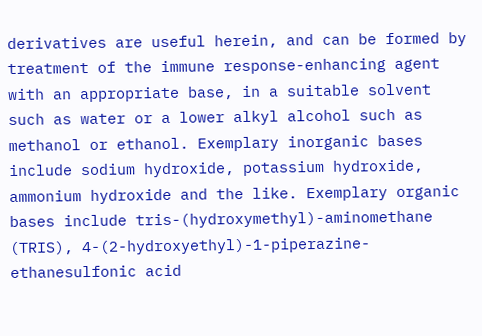derivatives are useful herein, and can be formed by treatment of the immune response-enhancing agent with an appropriate base, in a suitable solvent such as water or a lower alkyl alcohol such as methanol or ethanol. Exemplary inorganic bases include sodium hydroxide, potassium hydroxide, ammonium hydroxide and the like. Exemplary organic bases include tris-(hydroxymethyl)-aminomethane (TRIS), 4-(2-hydroxyethyl)-1-piperazine-ethanesulfonic acid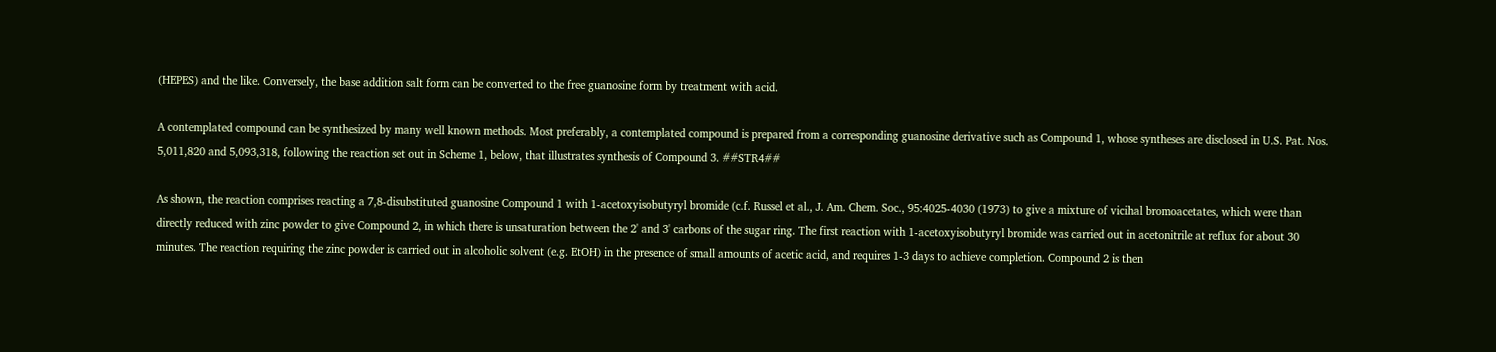(HEPES) and the like. Conversely, the base addition salt form can be converted to the free guanosine form by treatment with acid.

A contemplated compound can be synthesized by many well known methods. Most preferably, a contemplated compound is prepared from a corresponding guanosine derivative such as Compound 1, whose syntheses are disclosed in U.S. Pat. Nos. 5,011,820 and 5,093,318, following the reaction set out in Scheme 1, below, that illustrates synthesis of Compound 3. ##STR4##

As shown, the reaction comprises reacting a 7,8-disubstituted guanosine Compound 1 with 1-acetoxyisobutyryl bromide (c.f. Russel et al., J. Am. Chem. Soc., 95:4025-4030 (1973) to give a mixture of vicihal bromoacetates, which were than directly reduced with zinc powder to give Compound 2, in which there is unsaturation between the 2' and 3' carbons of the sugar ring. The first reaction with 1-acetoxyisobutyryl bromide was carried out in acetonitrile at reflux for about 30 minutes. The reaction requiring the zinc powder is carried out in alcoholic solvent (e.g. EtOH) in the presence of small amounts of acetic acid, and requires 1-3 days to achieve completion. Compound 2 is then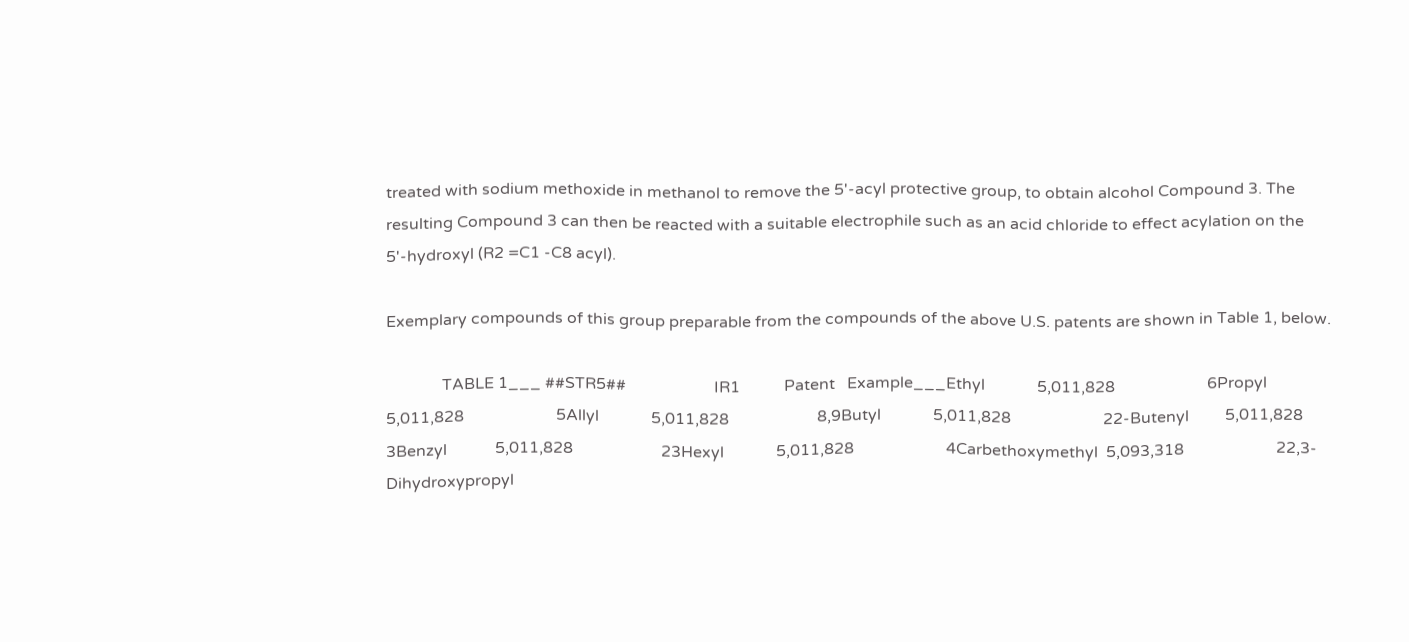treated with sodium methoxide in methanol to remove the 5'-acyl protective group, to obtain alcohol Compound 3. The resulting Compound 3 can then be reacted with a suitable electrophile such as an acid chloride to effect acylation on the 5'-hydroxyl (R2 =C1 -C8 acyl).

Exemplary compounds of this group preparable from the compounds of the above U.S. patents are shown in Table 1, below.

              TABLE 1___ ##STR5##                      IR1           Patent   Example___Ethyl             5,011,828                       6Propyl            5,011,828                       5Allyl             5,011,828                      8,9Butyl             5,011,828                       22-Butenyl         5,011,828                       3Benzyl            5,011,828                      23Hexyl             5,011,828                       4Carbethoxymethyl  5,093,318                       22,3-Dihydroxypropyl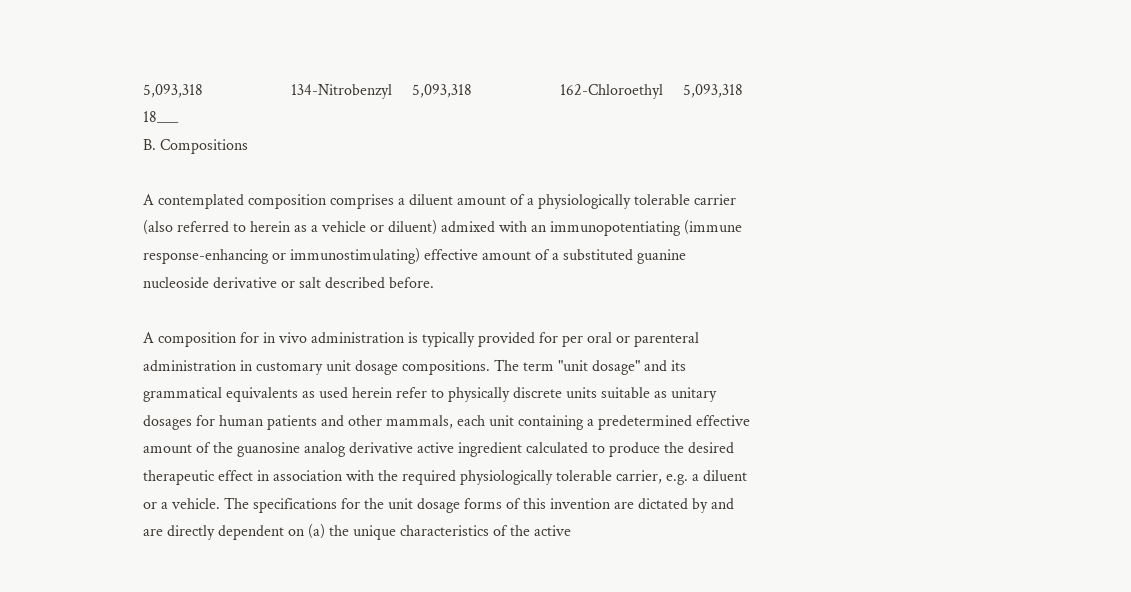5,093,318                      134-Nitrobenzyl     5,093,318                      162-Chloroethyl     5,093,318                      18___
B. Compositions

A contemplated composition comprises a diluent amount of a physiologically tolerable carrier (also referred to herein as a vehicle or diluent) admixed with an immunopotentiating (immune response-enhancing or immunostimulating) effective amount of a substituted guanine nucleoside derivative or salt described before.

A composition for in vivo administration is typically provided for per oral or parenteral administration in customary unit dosage compositions. The term "unit dosage" and its grammatical equivalents as used herein refer to physically discrete units suitable as unitary dosages for human patients and other mammals, each unit containing a predetermined effective amount of the guanosine analog derivative active ingredient calculated to produce the desired therapeutic effect in association with the required physiologically tolerable carrier, e.g. a diluent or a vehicle. The specifications for the unit dosage forms of this invention are dictated by and are directly dependent on (a) the unique characteristics of the active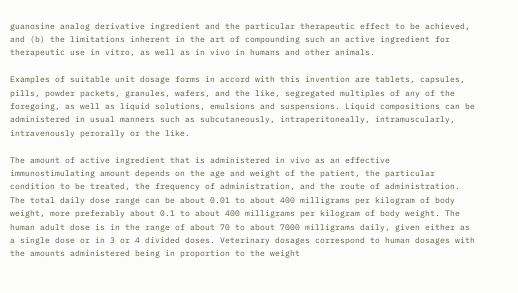guanosine analog derivative ingredient and the particular therapeutic effect to be achieved, and (b) the limitations inherent in the art of compounding such an active ingredient for therapeutic use in vitro, as well as in vivo in humans and other animals.

Examples of suitable unit dosage forms in accord with this invention are tablets, capsules, pills, powder packets, granules, wafers, and the like, segregated multiples of any of the foregoing, as well as liquid solutions, emulsions and suspensions. Liquid compositions can be administered in usual manners such as subcutaneously, intraperitoneally, intramuscularly, intravenously perorally or the like.

The amount of active ingredient that is administered in vivo as an effective immunostimulating amount depends on the age and weight of the patient, the particular condition to be treated, the frequency of administration, and the route of administration. The total daily dose range can be about 0.01 to about 400 milligrams per kilogram of body weight, more preferably about 0.1 to about 400 milligrams per kilogram of body weight. The human adult dose is in the range of about 70 to about 7000 milligrams daily, given either as a single dose or in 3 or 4 divided doses. Veterinary dosages correspond to human dosages with the amounts administered being in proportion to the weight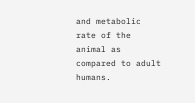and metabolic rate of the animal as compared to adult humans.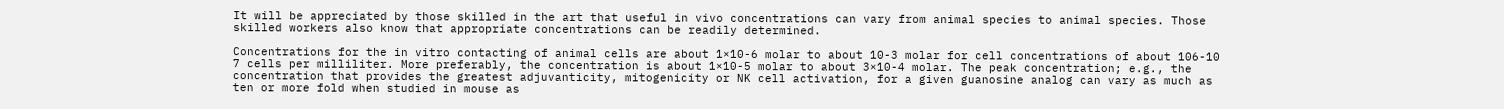It will be appreciated by those skilled in the art that useful in vivo concentrations can vary from animal species to animal species. Those skilled workers also know that appropriate concentrations can be readily determined.

Concentrations for the in vitro contacting of animal cells are about 1×10-6 molar to about 10-3 molar for cell concentrations of about 106-10 7 cells per milliliter. More preferably, the concentration is about 1×10-5 molar to about 3×10-4 molar. The peak concentration; e.g., the concentration that provides the greatest adjuvanticity, mitogenicity or NK cell activation, for a given guanosine analog can vary as much as ten or more fold when studied in mouse as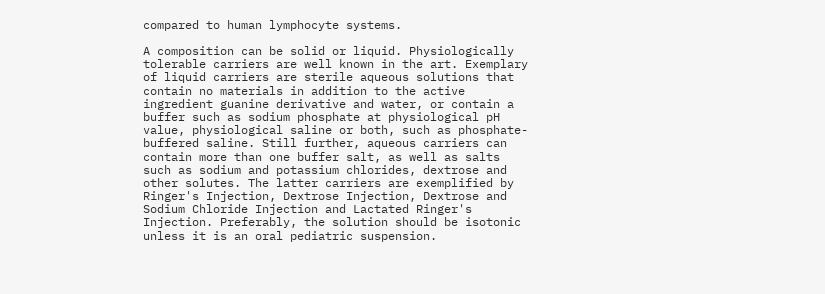compared to human lymphocyte systems.

A composition can be solid or liquid. Physiologically tolerable carriers are well known in the art. Exemplary of liquid carriers are sterile aqueous solutions that contain no materials in addition to the active ingredient guanine derivative and water, or contain a buffer such as sodium phosphate at physiological pH value, physiological saline or both, such as phosphate-buffered saline. Still further, aqueous carriers can contain more than one buffer salt, as well as salts such as sodium and potassium chlorides, dextrose and other solutes. The latter carriers are exemplified by Ringer's Injection, Dextrose Injection, Dextrose and Sodium Chloride Injection and Lactated Ringer's Injection. Preferably, the solution should be isotonic unless it is an oral pediatric suspension.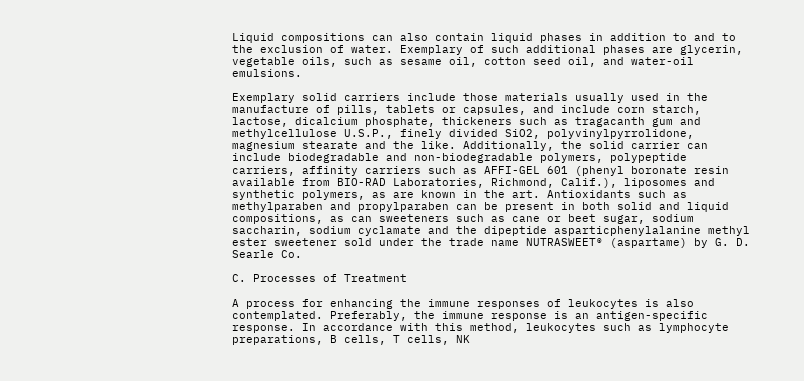Liquid compositions can also contain liquid phases in addition to and to the exclusion of water. Exemplary of such additional phases are glycerin, vegetable oils, such as sesame oil, cotton seed oil, and water-oil emulsions.

Exemplary solid carriers include those materials usually used in the manufacture of pills, tablets or capsules, and include corn starch, lactose, dicalcium phosphate, thickeners such as tragacanth gum and methylcellulose U.S.P., finely divided SiO2, polyvinylpyrrolidone, magnesium stearate and the like. Additionally, the solid carrier can include biodegradable and non-biodegradable polymers, polypeptide carriers, affinity carriers such as AFFI-GEL 601 (phenyl boronate resin available from BIO-RAD Laboratories, Richmond, Calif.), liposomes and synthetic polymers, as are known in the art. Antioxidants such as methylparaben and propylparaben can be present in both solid and liquid compositions, as can sweeteners such as cane or beet sugar, sodium saccharin, sodium cyclamate and the dipeptide asparticphenylalanine methyl ester sweetener sold under the trade name NUTRASWEET® (aspartame) by G. D. Searle Co.

C. Processes of Treatment

A process for enhancing the immune responses of leukocytes is also contemplated. Preferably, the immune response is an antigen-specific response. In accordance with this method, leukocytes such as lymphocyte preparations, B cells, T cells, NK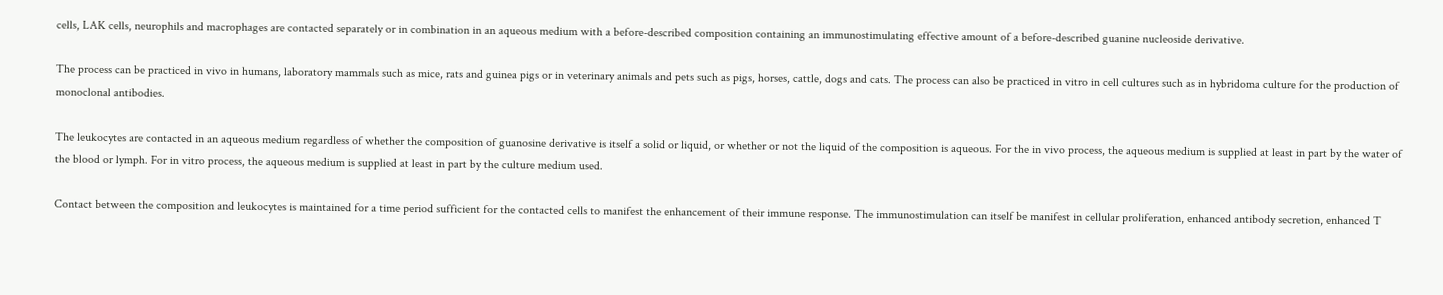cells, LAK cells, neurophils and macrophages are contacted separately or in combination in an aqueous medium with a before-described composition containing an immunostimulating effective amount of a before-described guanine nucleoside derivative.

The process can be practiced in vivo in humans, laboratory mammals such as mice, rats and guinea pigs or in veterinary animals and pets such as pigs, horses, cattle, dogs and cats. The process can also be practiced in vitro in cell cultures such as in hybridoma culture for the production of monoclonal antibodies.

The leukocytes are contacted in an aqueous medium regardless of whether the composition of guanosine derivative is itself a solid or liquid, or whether or not the liquid of the composition is aqueous. For the in vivo process, the aqueous medium is supplied at least in part by the water of the blood or lymph. For in vitro process, the aqueous medium is supplied at least in part by the culture medium used.

Contact between the composition and leukocytes is maintained for a time period sufficient for the contacted cells to manifest the enhancement of their immune response. The immunostimulation can itself be manifest in cellular proliferation, enhanced antibody secretion, enhanced T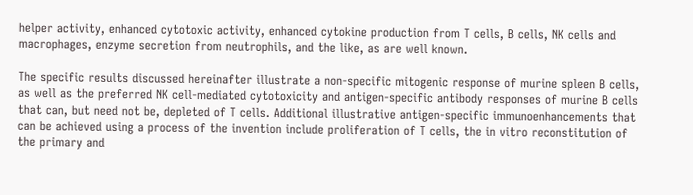helper activity, enhanced cytotoxic activity, enhanced cytokine production from T cells, B cells, NK cells and macrophages, enzyme secretion from neutrophils, and the like, as are well known.

The specific results discussed hereinafter illustrate a non-specific mitogenic response of murine spleen B cells, as well as the preferred NK cell-mediated cytotoxicity and antigen-specific antibody responses of murine B cells that can, but need not be, depleted of T cells. Additional illustrative antigen-specific immunoenhancements that can be achieved using a process of the invention include proliferation of T cells, the in vitro reconstitution of the primary and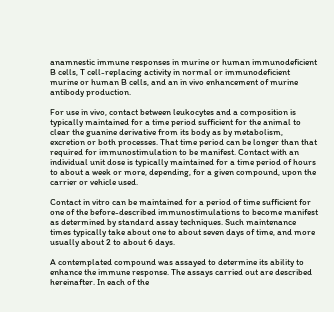anamnestic immune responses in murine or human immunodeficient B cells, T cell-replacing activity in normal or immunodeficient murine or human B cells, and an in vivo enhancement of murine antibody production.

For use in vivo, contact between leukocytes and a composition is typically maintained for a time period sufficient for the animal to clear the guanine derivative from its body as by metabolism, excretion or both processes. That time period can be longer than that required for immunostimulation to be manifest. Contact with an individual unit dose is typically maintained for a time period of hours to about a week or more, depending, for a given compound, upon the carrier or vehicle used.

Contact in vitro can be maintained for a period of time sufficient for one of the before-described immunostimulations to become manifest as determined by standard assay techniques. Such maintenance times typically take about one to about seven days of time, and more usually about 2 to about 6 days.

A contemplated compound was assayed to determine its ability to enhance the immune response. The assays carried out are described hereinafter. In each of the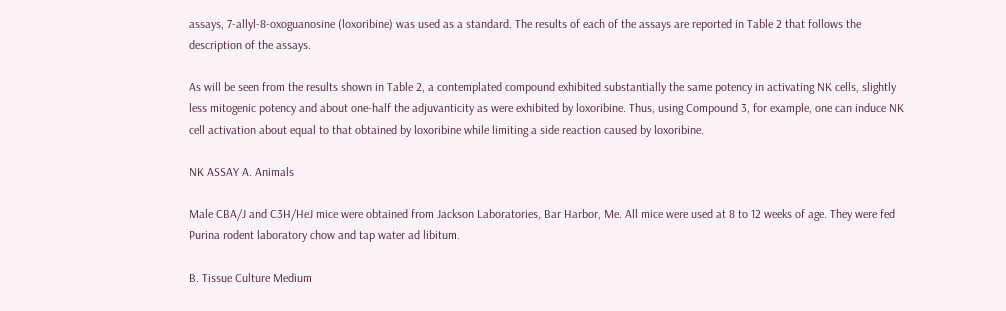assays, 7-allyl-8-oxoguanosine (loxoribine) was used as a standard. The results of each of the assays are reported in Table 2 that follows the description of the assays.

As will be seen from the results shown in Table 2, a contemplated compound exhibited substantially the same potency in activating NK cells, slightly less mitogenic potency and about one-half the adjuvanticity as were exhibited by loxoribine. Thus, using Compound 3, for example, one can induce NK cell activation about equal to that obtained by loxoribine while limiting a side reaction caused by loxoribine.

NK ASSAY A. Animals

Male CBA/J and C3H/HeJ mice were obtained from Jackson Laboratories, Bar Harbor, Me. All mice were used at 8 to 12 weeks of age. They were fed Purina rodent laboratory chow and tap water ad libitum.

B. Tissue Culture Medium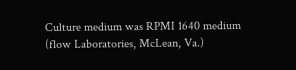Culture medium was RPMI 1640 medium (flow Laboratories, McLean, Va.)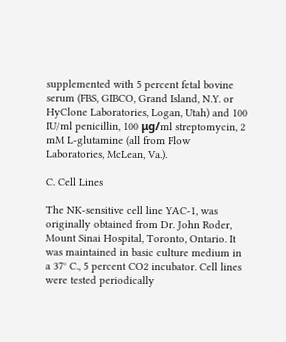supplemented with 5 percent fetal bovine serum (FBS, GIBCO, Grand Island, N.Y. or HyClone Laboratories, Logan, Utah) and 100 IU/ml penicillin, 100 μg/ml streptomycin, 2 mM L-glutamine (all from Flow Laboratories, McLean, Va.).

C. Cell Lines

The NK-sensitive cell line YAC-1, was originally obtained from Dr. John Roder, Mount Sinai Hospital, Toronto, Ontario. It was maintained in basic culture medium in a 37° C., 5 percent CO2 incubator. Cell lines were tested periodically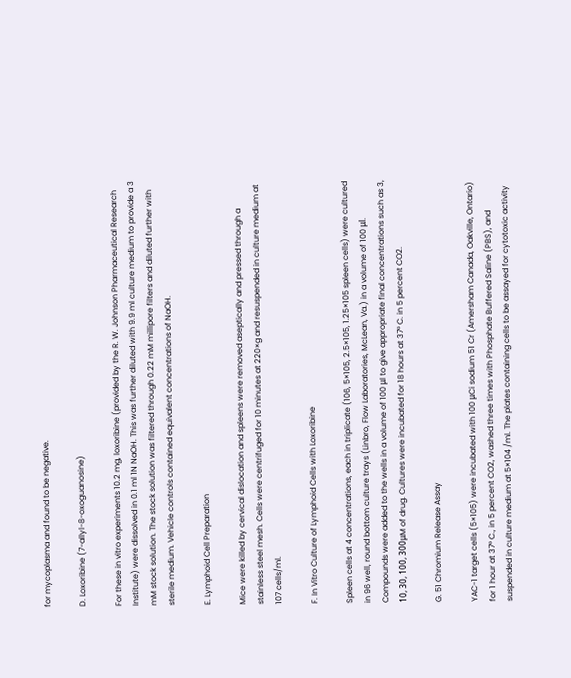for mycoplasma and found to be negative.

D. Loxoribine (7-allyl-8-oxoguanosine)

For these in vitro experiments 10.2 mg, loxoribine (provided by the R. W. Johnson Pharmaceutical Research Institute) were dissolved in 0.1 ml 1N NaOH. This was further diluted with 9.9 ml culture medium to provide a 3 mM stock solution. The stock solution was filtered through 0.22 mM millipore filters and diluted further with sterile medium. Vehicle controls contained equivalent concentrations of NaOH.

E. Lymphoid Cell Preparation

Mice were killed by cervical dislocation and spleens were removed aseptically and pressed through a stainless steel mesh. Cells were centrifuged for 10 minutes at 220×g and resuspended in culture medium at 107 cells/ml.

F. In Vitro Culture of Lymphoid Cells with Loxoribine

Spleen cells at 4 concentrations, each in triplicate (106, 5×105, 2.5×105, 1.25×105 spleen cells) were cultured in 96 well, round bottom culture trays (Linbro, Flow Laboratories, McLean, Va.) in a volume of 100 μl. Compounds were added to the wells in a volume of 100 μl to give appropriate final concentrations such as 3, 10, 30, 100, 300μM of drug. Cultures were incubated for 18 hours at 37° C. in 5 percent CO2.

G. 51 Chromium Release Assay

YAC-1 target cells (5×105) were incubated with 100 μCi sodium 51 Cr (Amersham Canada, Oakville, Ontario) for 1 hour at 37° C., in 5 percent CO2, washed three times with Phosphate Buffered Saline (PBS), and suspended in culture medium at 5×104 /ml. The plates containing cells to be assayed for cytotoxic activity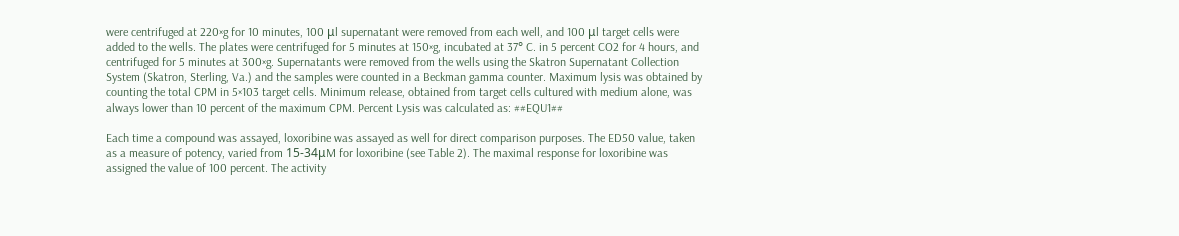were centrifuged at 220×g for 10 minutes, 100 μl supernatant were removed from each well, and 100 μl target cells were added to the wells. The plates were centrifuged for 5 minutes at 150×g, incubated at 37° C. in 5 percent CO2 for 4 hours, and centrifuged for 5 minutes at 300×g. Supernatants were removed from the wells using the Skatron Supernatant Collection System (Skatron, Sterling, Va.) and the samples were counted in a Beckman gamma counter. Maximum lysis was obtained by counting the total CPM in 5×103 target cells. Minimum release, obtained from target cells cultured with medium alone, was always lower than 10 percent of the maximum CPM. Percent Lysis was calculated as: ##EQU1##

Each time a compound was assayed, loxoribine was assayed as well for direct comparison purposes. The ED50 value, taken as a measure of potency, varied from 15-34μM for loxoribine (see Table 2). The maximal response for loxoribine was assigned the value of 100 percent. The activity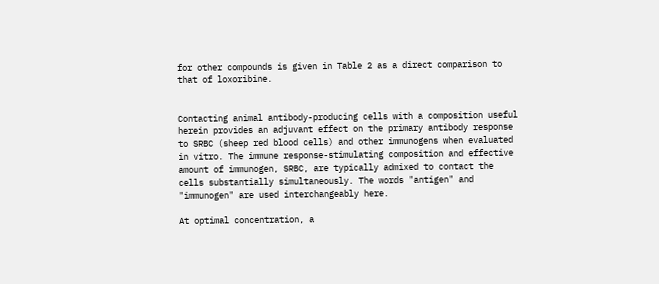for other compounds is given in Table 2 as a direct comparison to that of loxoribine.


Contacting animal antibody-producing cells with a composition useful herein provides an adjuvant effect on the primary antibody response to SRBC (sheep red blood cells) and other immunogens when evaluated in vitro. The immune response-stimulating composition and effective amount of immunogen, SRBC, are typically admixed to contact the cells substantially simultaneously. The words "antigen" and "immunogen" are used interchangeably here.

At optimal concentration, a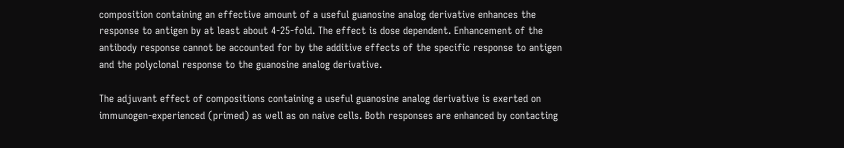composition containing an effective amount of a useful guanosine analog derivative enhances the response to antigen by at least about 4-25-fold. The effect is dose dependent. Enhancement of the antibody response cannot be accounted for by the additive effects of the specific response to antigen and the polyclonal response to the guanosine analog derivative.

The adjuvant effect of compositions containing a useful guanosine analog derivative is exerted on immunogen-experienced (primed) as well as on naive cells. Both responses are enhanced by contacting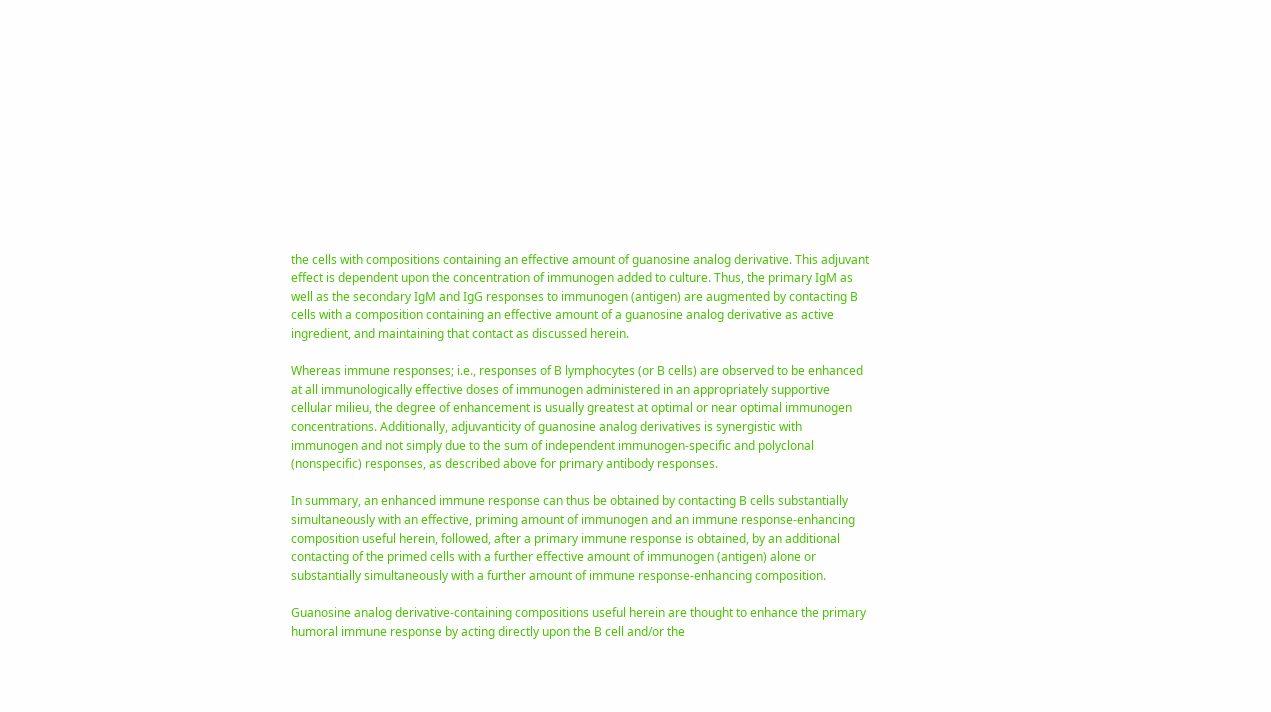the cells with compositions containing an effective amount of guanosine analog derivative. This adjuvant effect is dependent upon the concentration of immunogen added to culture. Thus, the primary IgM as well as the secondary IgM and IgG responses to immunogen (antigen) are augmented by contacting B cells with a composition containing an effective amount of a guanosine analog derivative as active ingredient, and maintaining that contact as discussed herein.

Whereas immune responses; i.e., responses of B lymphocytes (or B cells) are observed to be enhanced at all immunologically effective doses of immunogen administered in an appropriately supportive cellular milieu, the degree of enhancement is usually greatest at optimal or near optimal immunogen concentrations. Additionally, adjuvanticity of guanosine analog derivatives is synergistic with immunogen and not simply due to the sum of independent immunogen-specific and polyclonal (nonspecific) responses, as described above for primary antibody responses.

In summary, an enhanced immune response can thus be obtained by contacting B cells substantially simultaneously with an effective, priming amount of immunogen and an immune response-enhancing composition useful herein, followed, after a primary immune response is obtained, by an additional contacting of the primed cells with a further effective amount of immunogen (antigen) alone or substantially simultaneously with a further amount of immune response-enhancing composition.

Guanosine analog derivative-containing compositions useful herein are thought to enhance the primary humoral immune response by acting directly upon the B cell and/or the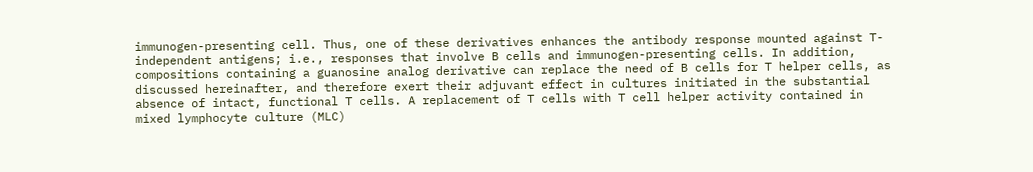immunogen-presenting cell. Thus, one of these derivatives enhances the antibody response mounted against T-independent antigens; i.e., responses that involve B cells and immunogen-presenting cells. In addition, compositions containing a guanosine analog derivative can replace the need of B cells for T helper cells, as discussed hereinafter, and therefore exert their adjuvant effect in cultures initiated in the substantial absence of intact, functional T cells. A replacement of T cells with T cell helper activity contained in mixed lymphocyte culture (MLC)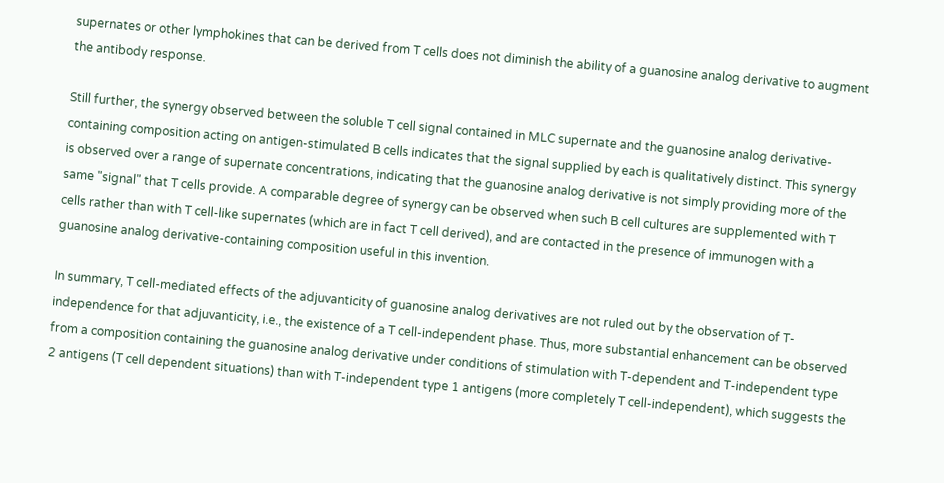supernates or other lymphokines that can be derived from T cells does not diminish the ability of a guanosine analog derivative to augment the antibody response.

Still further, the synergy observed between the soluble T cell signal contained in MLC supernate and the guanosine analog derivative-containing composition acting on antigen-stimulated B cells indicates that the signal supplied by each is qualitatively distinct. This synergy is observed over a range of supernate concentrations, indicating that the guanosine analog derivative is not simply providing more of the same "signal" that T cells provide. A comparable degree of synergy can be observed when such B cell cultures are supplemented with T cells rather than with T cell-like supernates (which are in fact T cell derived), and are contacted in the presence of immunogen with a guanosine analog derivative-containing composition useful in this invention.

In summary, T cell-mediated effects of the adjuvanticity of guanosine analog derivatives are not ruled out by the observation of T-independence for that adjuvanticity, i.e., the existence of a T cell-independent phase. Thus, more substantial enhancement can be observed from a composition containing the guanosine analog derivative under conditions of stimulation with T-dependent and T-independent type 2 antigens (T cell dependent situations) than with T-independent type 1 antigens (more completely T cell-independent), which suggests the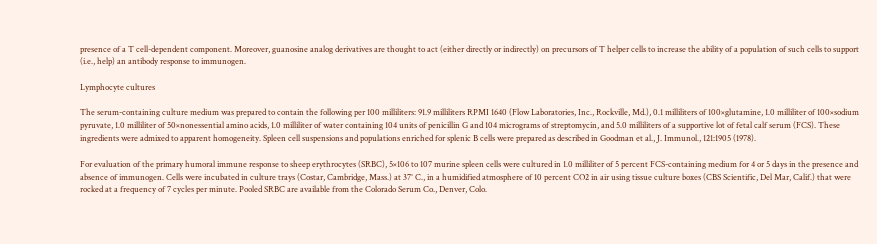presence of a T cell-dependent component. Moreover, guanosine analog derivatives are thought to act (either directly or indirectly) on precursors of T helper cells to increase the ability of a population of such cells to support (i.e., help) an antibody response to immunogen.

Lymphocyte cultures

The serum-containing culture medium was prepared to contain the following per 100 milliliters: 91.9 milliliters RPMI 1640 (Flow Laboratories, Inc., Rockville, Md.), 0.1 milliliters of 100×glutamine, 1.0 milliliter of 100×sodium pyruvate, 1.0 milliliter of 50×nonessential amino acids, 1.0 milliliter of water containing 104 units of penicillin G and 104 micrograms of streptomycin, and 5.0 milliliters of a supportive lot of fetal calf serum (FCS). These ingredients were admixed to apparent homogeneity. Spleen cell suspensions and populations enriched for splenic B cells were prepared as described in Goodman et al., J. Immunol., 121:1905 (1978).

For evaluation of the primary humoral immune response to sheep erythrocytes (SRBC), 5×106 to 107 murine spleen cells were cultured in 1.0 milliliter of 5 percent FCS-containing medium for 4 or 5 days in the presence and absence of immunogen. Cells were incubated in culture trays (Costar, Cambridge, Mass.) at 37° C., in a humidified atmosphere of 10 percent CO2 in air using tissue culture boxes (CBS Scientific, Del Mar, Calif.) that were rocked at a frequency of 7 cycles per minute. Pooled SRBC are available from the Colorado Serum Co., Denver, Colo.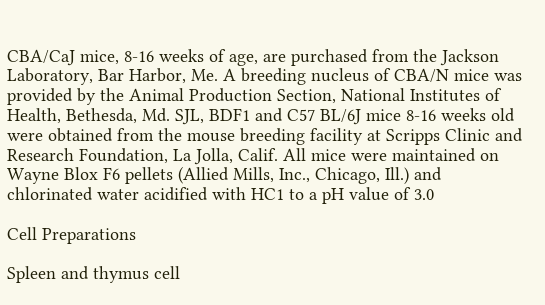CBA/CaJ mice, 8-16 weeks of age, are purchased from the Jackson Laboratory, Bar Harbor, Me. A breeding nucleus of CBA/N mice was provided by the Animal Production Section, National Institutes of Health, Bethesda, Md. SJL, BDF1 and C57 BL/6J mice 8-16 weeks old were obtained from the mouse breeding facility at Scripps Clinic and Research Foundation, La Jolla, Calif. All mice were maintained on Wayne Blox F6 pellets (Allied Mills, Inc., Chicago, Ill.) and chlorinated water acidified with HC1 to a pH value of 3.0

Cell Preparations

Spleen and thymus cell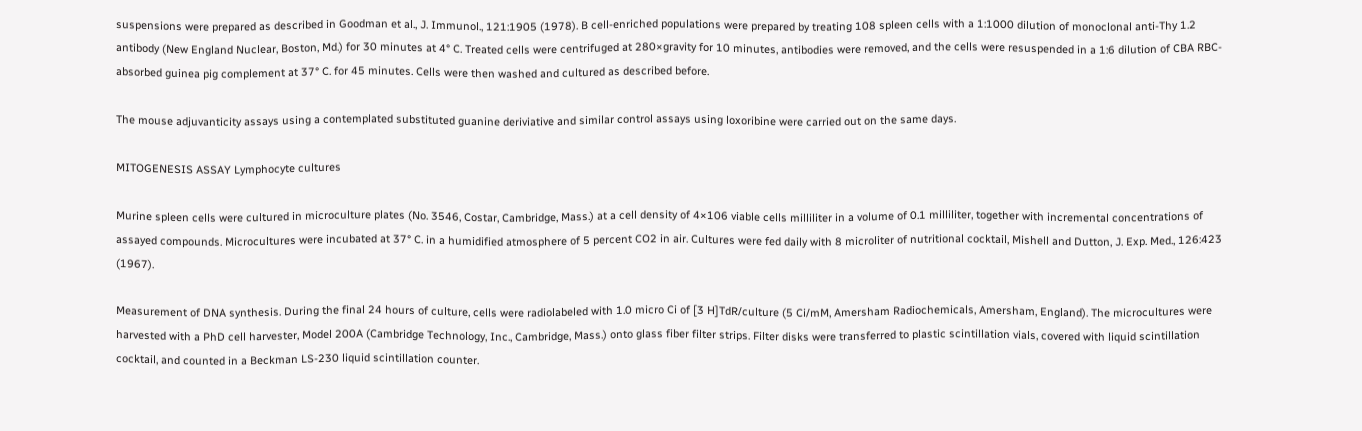suspensions were prepared as described in Goodman et al., J. Immunol., 121:1905 (1978). B cell-enriched populations were prepared by treating 108 spleen cells with a 1:1000 dilution of monoclonal anti-Thy 1.2 antibody (New England Nuclear, Boston, Md.) for 30 minutes at 4° C. Treated cells were centrifuged at 280×gravity for 10 minutes, antibodies were removed, and the cells were resuspended in a 1:6 dilution of CBA RBC-absorbed guinea pig complement at 37° C. for 45 minutes. Cells were then washed and cultured as described before.

The mouse adjuvanticity assays using a contemplated substituted guanine deriviative and similar control assays using loxoribine were carried out on the same days.

MITOGENESIS ASSAY Lymphocyte cultures

Murine spleen cells were cultured in microculture plates (No. 3546, Costar, Cambridge, Mass.) at a cell density of 4×106 viable cells milliliter in a volume of 0.1 milliliter, together with incremental concentrations of assayed compounds. Microcultures were incubated at 37° C. in a humidified atmosphere of 5 percent CO2 in air. Cultures were fed daily with 8 microliter of nutritional cocktail, Mishell and Dutton, J. Exp. Med., 126:423 (1967).

Measurement of DNA synthesis. During the final 24 hours of culture, cells were radiolabeled with 1.0 micro Ci of [3 H]TdR/culture (5 Ci/mM, Amersham Radiochemicals, Amersham, England). The microcultures were harvested with a PhD cell harvester, Model 200A (Cambridge Technology, Inc., Cambridge, Mass.) onto glass fiber filter strips. Filter disks were transferred to plastic scintillation vials, covered with liquid scintillation cocktail, and counted in a Beckman LS-230 liquid scintillation counter.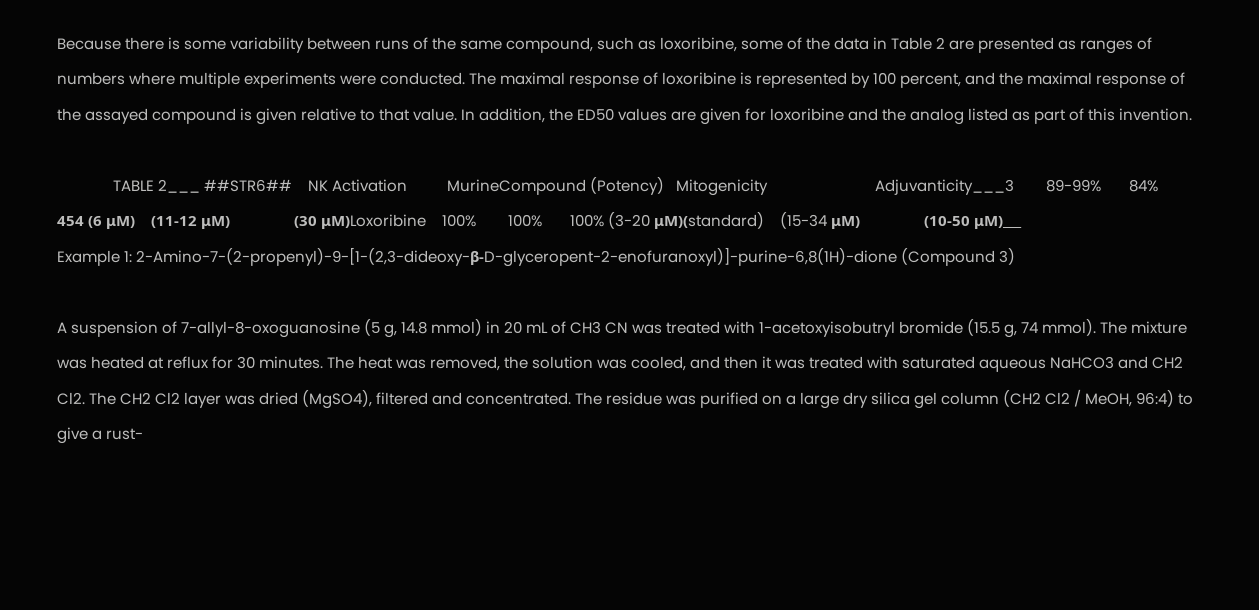Because there is some variability between runs of the same compound, such as loxoribine, some of the data in Table 2 are presented as ranges of numbers where multiple experiments were conducted. The maximal response of loxoribine is represented by 100 percent, and the maximal response of the assayed compound is given relative to that value. In addition, the ED50 values are given for loxoribine and the analog listed as part of this invention.

              TABLE 2___ ##STR6##    NK Activation          MurineCompound (Potency)   Mitogenicity                           Adjuvanticity___3        89-99%       84%       454 (6 μM)    (11-12 μM)                (30 μM)Loxoribine    100%        100%       100% (3-20 μM)(standard)    (15-34 μM)                (10-50 μM)___
Example 1: 2-Amino-7-(2-propenyl)-9-[1-(2,3-dideoxy-β-D-glyceropent-2-enofuranoxyl)]-purine-6,8(1H)-dione (Compound 3)

A suspension of 7-allyl-8-oxoguanosine (5 g, 14.8 mmol) in 20 mL of CH3 CN was treated with 1-acetoxyisobutryl bromide (15.5 g, 74 mmol). The mixture was heated at reflux for 30 minutes. The heat was removed, the solution was cooled, and then it was treated with saturated aqueous NaHCO3 and CH2 Cl2. The CH2 Cl2 layer was dried (MgSO4), filtered and concentrated. The residue was purified on a large dry silica gel column (CH2 Cl2 / MeOH, 96:4) to give a rust-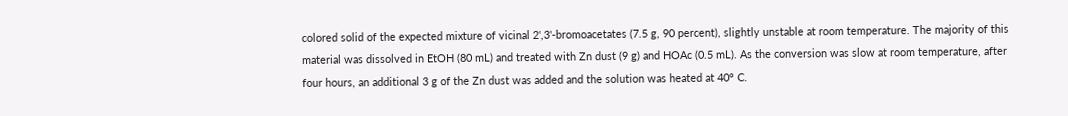colored solid of the expected mixture of vicinal 2',3'-bromoacetates (7.5 g, 90 percent), slightly unstable at room temperature. The majority of this material was dissolved in EtOH (80 mL) and treated with Zn dust (9 g) and HOAc (0.5 mL). As the conversion was slow at room temperature, after four hours, an additional 3 g of the Zn dust was added and the solution was heated at 40° C.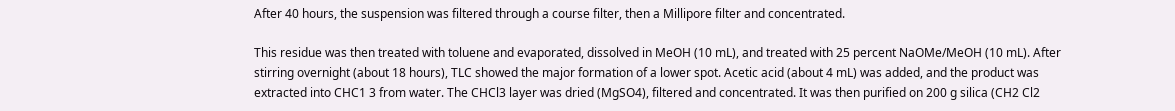After 40 hours, the suspension was filtered through a course filter, then a Millipore filter and concentrated.

This residue was then treated with toluene and evaporated, dissolved in MeOH (10 mL), and treated with 25 percent NaOMe/MeOH (10 mL). After stirring overnight (about 18 hours), TLC showed the major formation of a lower spot. Acetic acid (about 4 mL) was added, and the product was extracted into CHC1 3 from water. The CHCl3 layer was dried (MgSO4), filtered and concentrated. It was then purified on 200 g silica (CH2 Cl2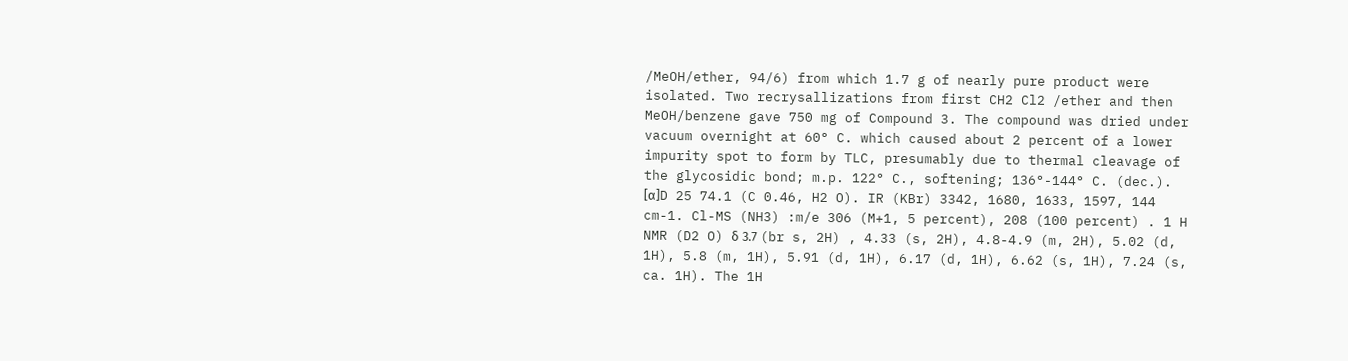/MeOH/ether, 94/6) from which 1.7 g of nearly pure product were isolated. Two recrysallizations from first CH2 Cl2 /ether and then MeOH/benzene gave 750 mg of Compound 3. The compound was dried under vacuum overnight at 60° C. which caused about 2 percent of a lower impurity spot to form by TLC, presumably due to thermal cleavage of the glycosidic bond; m.p. 122° C., softening; 136°-144° C. (dec.). [α]D 25 74.1 (C 0.46, H2 O). IR (KBr) 3342, 1680, 1633, 1597, 144 cm-1. Cl-MS (NH3) :m/e 306 (M+1, 5 percent), 208 (100 percent) . 1 H NMR (D2 O) δ 3.7 (br s, 2H) , 4.33 (s, 2H), 4.8-4.9 (m, 2H), 5.02 (d, 1H), 5.8 (m, 1H), 5.91 (d, 1H), 6.17 (d, 1H), 6.62 (s, 1H), 7.24 (s, ca. 1H). The 1H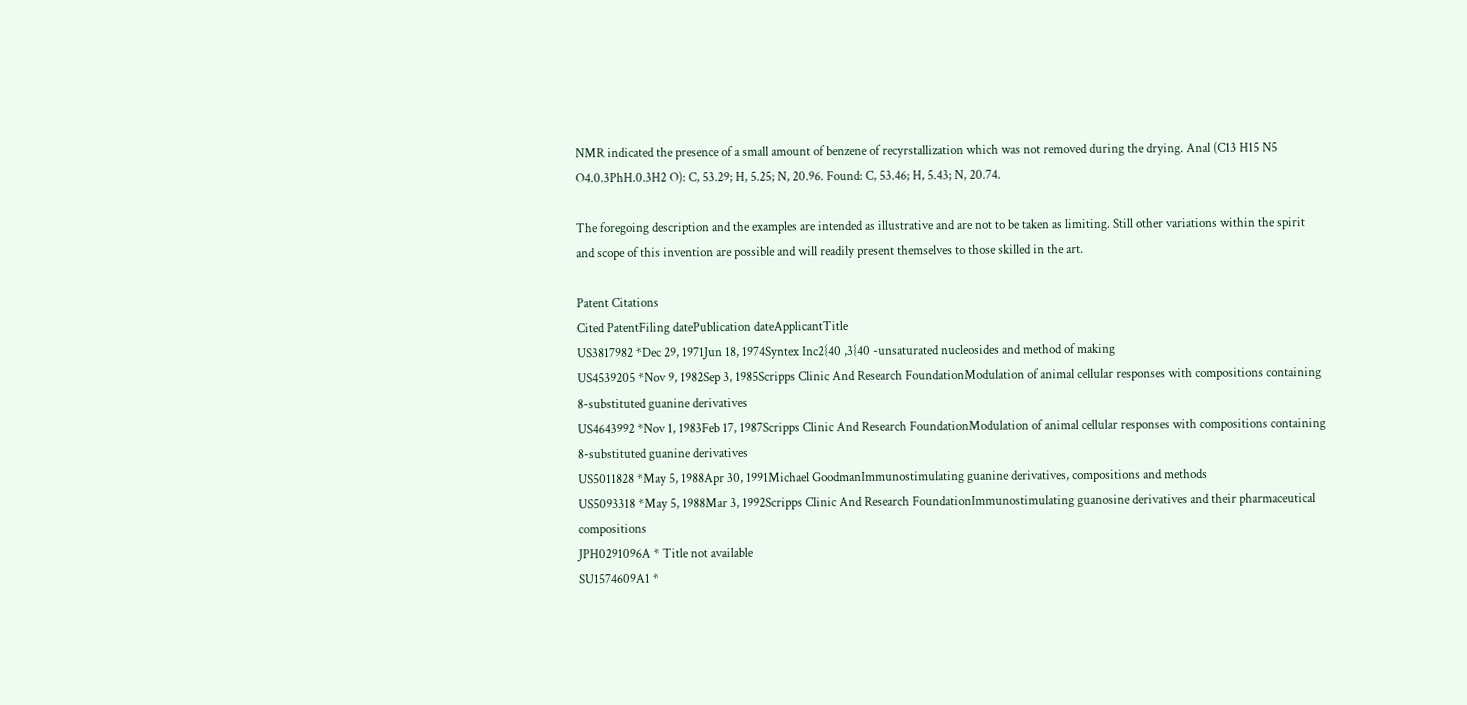NMR indicated the presence of a small amount of benzene of recyrstallization which was not removed during the drying. Anal (C13 H15 N5 O4.0.3PhH.0.3H2 O): C, 53.29; H, 5.25; N, 20.96. Found: C, 53.46; H, 5.43; N, 20.74.

The foregoing description and the examples are intended as illustrative and are not to be taken as limiting. Still other variations within the spirit and scope of this invention are possible and will readily present themselves to those skilled in the art.

Patent Citations
Cited PatentFiling datePublication dateApplicantTitle
US3817982 *Dec 29, 1971Jun 18, 1974Syntex Inc2{40 ,3{40 -unsaturated nucleosides and method of making
US4539205 *Nov 9, 1982Sep 3, 1985Scripps Clinic And Research FoundationModulation of animal cellular responses with compositions containing 8-substituted guanine derivatives
US4643992 *Nov 1, 1983Feb 17, 1987Scripps Clinic And Research FoundationModulation of animal cellular responses with compositions containing 8-substituted guanine derivatives
US5011828 *May 5, 1988Apr 30, 1991Michael GoodmanImmunostimulating guanine derivatives, compositions and methods
US5093318 *May 5, 1988Mar 3, 1992Scripps Clinic And Research FoundationImmunostimulating guanosine derivatives and their pharmaceutical compositions
JPH0291096A * Title not available
SU1574609A1 *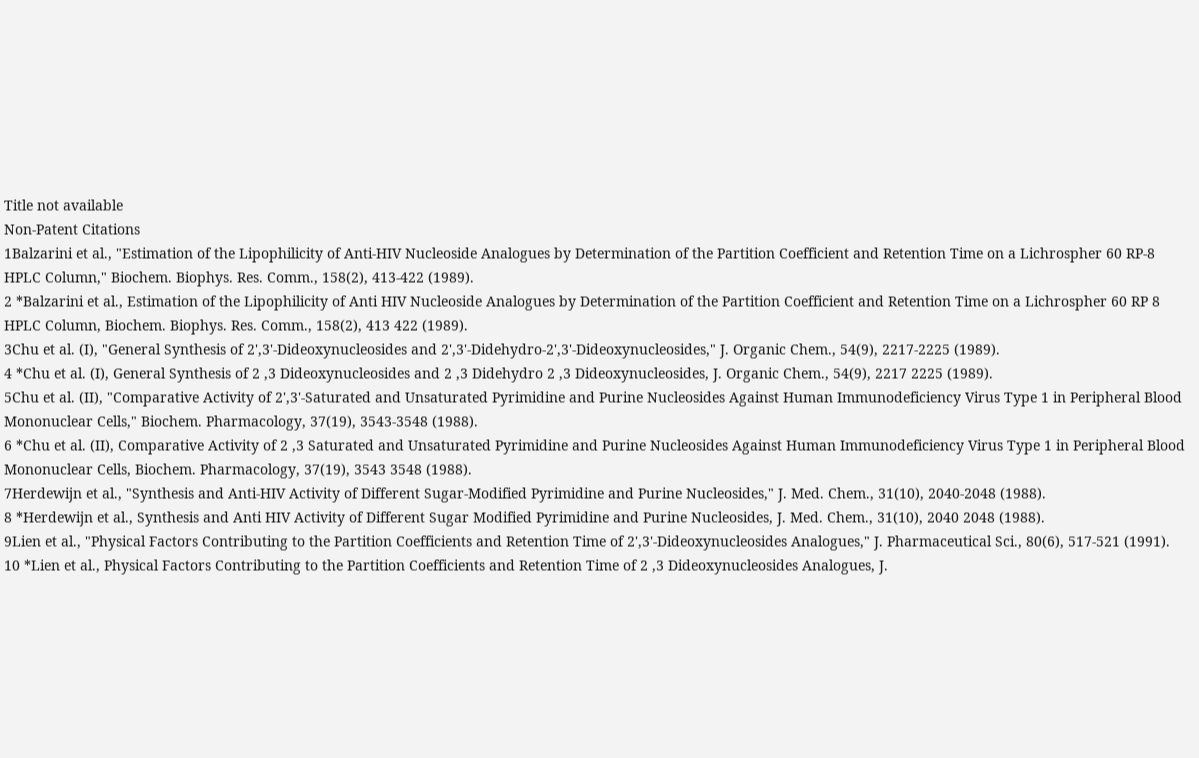Title not available
Non-Patent Citations
1Balzarini et al., "Estimation of the Lipophilicity of Anti-HIV Nucleoside Analogues by Determination of the Partition Coefficient and Retention Time on a Lichrospher 60 RP-8 HPLC Column," Biochem. Biophys. Res. Comm., 158(2), 413-422 (1989).
2 *Balzarini et al., Estimation of the Lipophilicity of Anti HIV Nucleoside Analogues by Determination of the Partition Coefficient and Retention Time on a Lichrospher 60 RP 8 HPLC Column, Biochem. Biophys. Res. Comm., 158(2), 413 422 (1989).
3Chu et al. (I), "General Synthesis of 2',3'-Dideoxynucleosides and 2',3'-Didehydro-2',3'-Dideoxynucleosides," J. Organic Chem., 54(9), 2217-2225 (1989).
4 *Chu et al. (I), General Synthesis of 2 ,3 Dideoxynucleosides and 2 ,3 Didehydro 2 ,3 Dideoxynucleosides, J. Organic Chem., 54(9), 2217 2225 (1989).
5Chu et al. (II), "Comparative Activity of 2',3'-Saturated and Unsaturated Pyrimidine and Purine Nucleosides Against Human Immunodeficiency Virus Type 1 in Peripheral Blood Mononuclear Cells," Biochem. Pharmacology, 37(19), 3543-3548 (1988).
6 *Chu et al. (II), Comparative Activity of 2 ,3 Saturated and Unsaturated Pyrimidine and Purine Nucleosides Against Human Immunodeficiency Virus Type 1 in Peripheral Blood Mononuclear Cells, Biochem. Pharmacology, 37(19), 3543 3548 (1988).
7Herdewijn et al., "Synthesis and Anti-HIV Activity of Different Sugar-Modified Pyrimidine and Purine Nucleosides," J. Med. Chem., 31(10), 2040-2048 (1988).
8 *Herdewijn et al., Synthesis and Anti HIV Activity of Different Sugar Modified Pyrimidine and Purine Nucleosides, J. Med. Chem., 31(10), 2040 2048 (1988).
9Lien et al., "Physical Factors Contributing to the Partition Coefficients and Retention Time of 2',3'-Dideoxynucleosides Analogues," J. Pharmaceutical Sci., 80(6), 517-521 (1991).
10 *Lien et al., Physical Factors Contributing to the Partition Coefficients and Retention Time of 2 ,3 Dideoxynucleosides Analogues, J.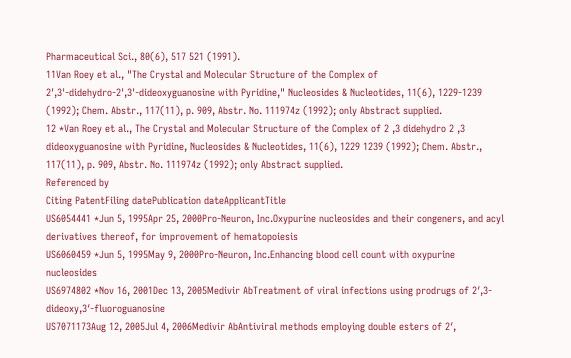Pharmaceutical Sci., 80(6), 517 521 (1991).
11Van Roey et al., "The Crystal and Molecular Structure of the Complex of 2',3'-didehydro-2',3'-dideoxyguanosine with Pyridine," Nucleosides & Nucleotides, 11(6), 1229-1239 (1992); Chem. Abstr., 117(11), p. 909, Abstr. No. 111974z (1992); only Abstract supplied.
12 *Van Roey et al., The Crystal and Molecular Structure of the Complex of 2 ,3 didehydro 2 ,3 dideoxyguanosine with Pyridine, Nucleosides & Nucleotides, 11(6), 1229 1239 (1992); Chem. Abstr., 117(11), p. 909, Abstr. No. 111974z (1992); only Abstract supplied.
Referenced by
Citing PatentFiling datePublication dateApplicantTitle
US6054441 *Jun 5, 1995Apr 25, 2000Pro-Neuron, Inc.Oxypurine nucleosides and their congeners, and acyl derivatives thereof, for improvement of hematopoiesis
US6060459 *Jun 5, 1995May 9, 2000Pro-Neuron, Inc.Enhancing blood cell count with oxypurine nucleosides
US6974802 *Nov 16, 2001Dec 13, 2005Medivir AbTreatment of viral infections using prodrugs of 2′,3-dideoxy,3′-fluoroguanosine
US7071173Aug 12, 2005Jul 4, 2006Medivir AbAntiviral methods employing double esters of 2′,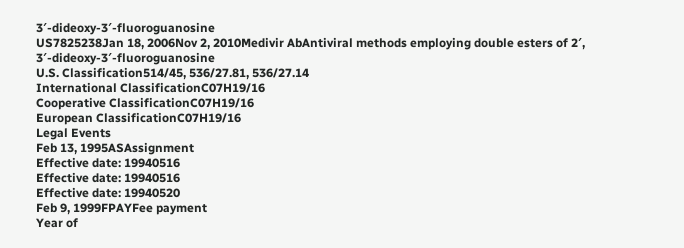3′-dideoxy-3′-fluoroguanosine
US7825238Jan 18, 2006Nov 2, 2010Medivir AbAntiviral methods employing double esters of 2′, 3′-dideoxy-3′-fluoroguanosine
U.S. Classification514/45, 536/27.81, 536/27.14
International ClassificationC07H19/16
Cooperative ClassificationC07H19/16
European ClassificationC07H19/16
Legal Events
Feb 13, 1995ASAssignment
Effective date: 19940516
Effective date: 19940516
Effective date: 19940520
Feb 9, 1999FPAYFee payment
Year of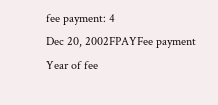fee payment: 4
Dec 20, 2002FPAYFee payment
Year of fee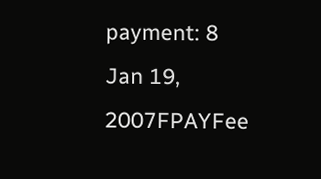payment: 8
Jan 19, 2007FPAYFee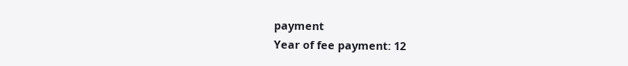payment
Year of fee payment: 12